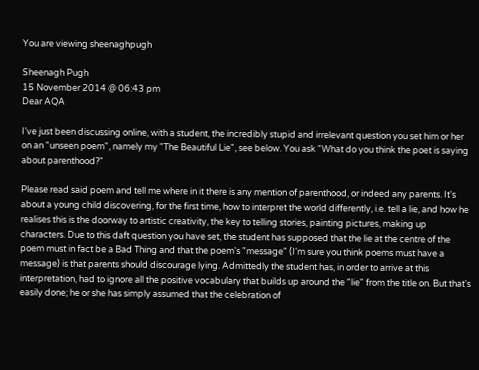You are viewing sheenaghpugh

Sheenagh Pugh
15 November 2014 @ 06:43 pm
Dear AQA

I've just been discussing online, with a student, the incredibly stupid and irrelevant question you set him or her on an "unseen poem", namely my "The Beautiful Lie", see below. You ask "What do you think the poet is saying about parenthood?"

Please read said poem and tell me where in it there is any mention of parenthood, or indeed any parents. It's about a young child discovering, for the first time, how to interpret the world differently, i.e. tell a lie, and how he realises this is the doorway to artistic creativity, the key to telling stories, painting pictures, making up characters. Due to this daft question you have set, the student has supposed that the lie at the centre of the poem must in fact be a Bad Thing and that the poem's "message" (I'm sure you think poems must have a message) is that parents should discourage lying. Admittedly the student has, in order to arrive at this interpretation, had to ignore all the positive vocabulary that builds up around the "lie" from the title on. But that's easily done; he or she has simply assumed that the celebration of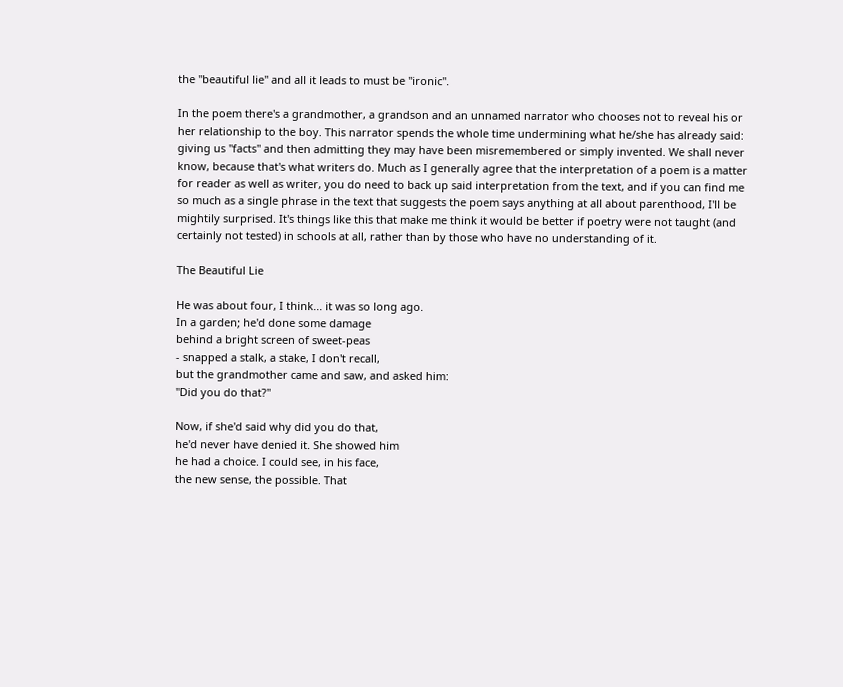the "beautiful lie" and all it leads to must be "ironic".

In the poem there's a grandmother, a grandson and an unnamed narrator who chooses not to reveal his or her relationship to the boy. This narrator spends the whole time undermining what he/she has already said: giving us "facts" and then admitting they may have been misremembered or simply invented. We shall never know, because that's what writers do. Much as I generally agree that the interpretation of a poem is a matter for reader as well as writer, you do need to back up said interpretation from the text, and if you can find me so much as a single phrase in the text that suggests the poem says anything at all about parenthood, I'll be mightily surprised. It's things like this that make me think it would be better if poetry were not taught (and certainly not tested) in schools at all, rather than by those who have no understanding of it.

The Beautiful Lie

He was about four, I think... it was so long ago.
In a garden; he'd done some damage
behind a bright screen of sweet-peas
- snapped a stalk, a stake, I don't recall,
but the grandmother came and saw, and asked him:
"Did you do that?"

Now, if she'd said why did you do that,
he'd never have denied it. She showed him
he had a choice. I could see, in his face,
the new sense, the possible. That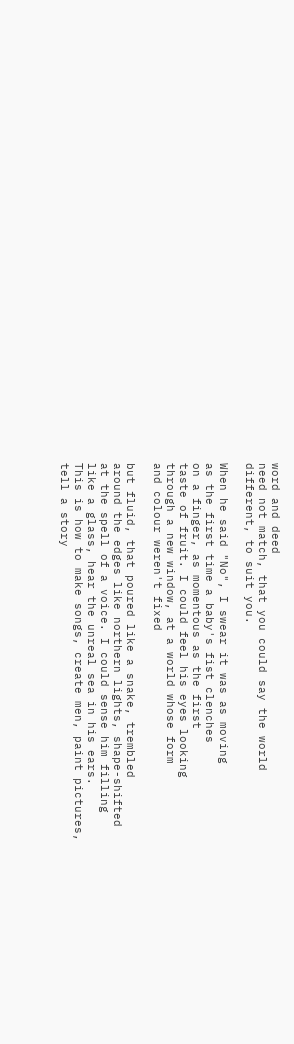word and deed
need not match, that you could say the world
different, to suit you.

When he said "No", I swear it was as moving
as the first time a baby's fist clenches
on a finger, as momentous as the first
taste of fruit. I could feel his eyes looking
through a new window, at a world whose form
and colour weren't fixed

but fluid, that poured like a snake, trembled
around the edges like northern lights, shape-shifted
at the spell of a voice. I could sense him filling
like a glass, hear the unreal sea in his ears.
This is how to make songs, create men, paint pictures,
tell a story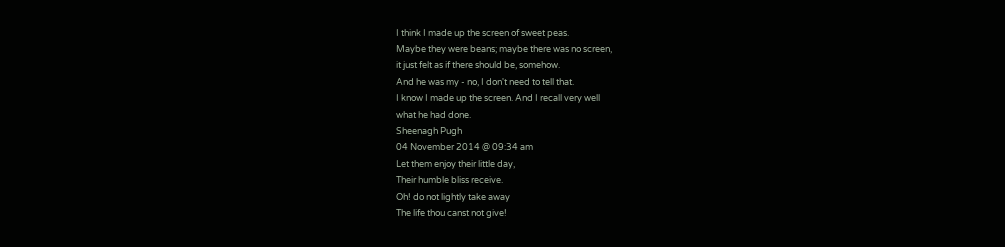I think I made up the screen of sweet peas.
Maybe they were beans; maybe there was no screen,
it just felt as if there should be, somehow.
And he was my - no, I don't need to tell that.
I know I made up the screen. And I recall very well
what he had done.
Sheenagh Pugh
04 November 2014 @ 09:34 am
Let them enjoy their little day,
Their humble bliss receive.
Oh! do not lightly take away
The life thou canst not give!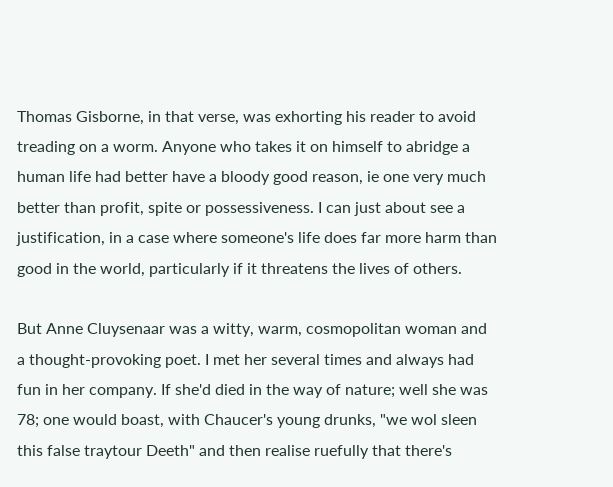Thomas Gisborne, in that verse, was exhorting his reader to avoid treading on a worm. Anyone who takes it on himself to abridge a human life had better have a bloody good reason, ie one very much better than profit, spite or possessiveness. I can just about see a justification, in a case where someone's life does far more harm than good in the world, particularly if it threatens the lives of others.

But Anne Cluysenaar was a witty, warm, cosmopolitan woman and a thought-provoking poet. I met her several times and always had fun in her company. If she'd died in the way of nature; well she was 78; one would boast, with Chaucer's young drunks, "we wol sleen this false traytour Deeth" and then realise ruefully that there's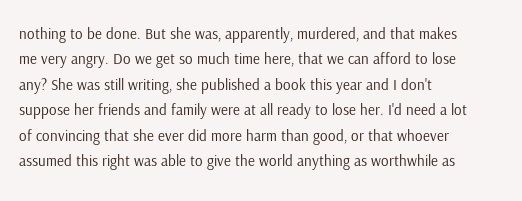nothing to be done. But she was, apparently, murdered, and that makes me very angry. Do we get so much time here, that we can afford to lose any? She was still writing, she published a book this year and I don't suppose her friends and family were at all ready to lose her. I'd need a lot of convincing that she ever did more harm than good, or that whoever assumed this right was able to give the world anything as worthwhile as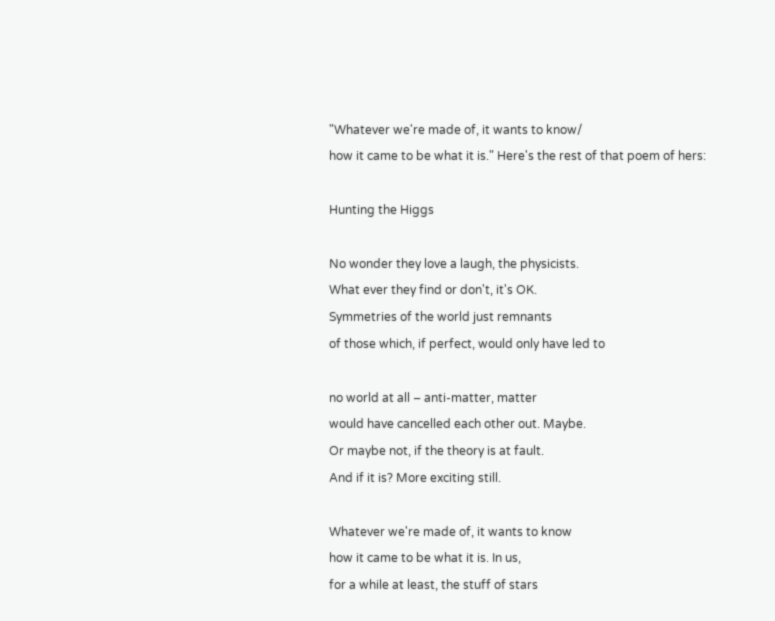"Whatever we're made of, it wants to know/
how it came to be what it is." Here's the rest of that poem of hers:

Hunting the Higgs

No wonder they love a laugh, the physicists.
What ever they find or don't, it's OK.
Symmetries of the world just remnants
of those which, if perfect, would only have led to

no world at all – anti-matter, matter
would have cancelled each other out. Maybe.
Or maybe not, if the theory is at fault.
And if it is? More exciting still.

Whatever we're made of, it wants to know
how it came to be what it is. In us,
for a while at least, the stuff of stars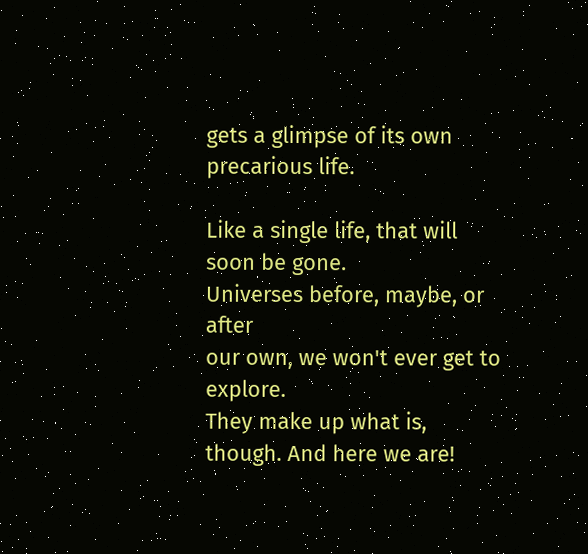gets a glimpse of its own precarious life.

Like a single life, that will soon be gone.
Universes before, maybe, or after
our own, we won't ever get to explore.
They make up what is, though. And here we are!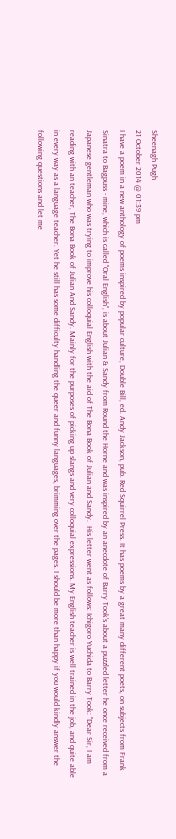Sheenagh Pugh
21 October 2014 @ 01:39 pm
I have a poem in a new anthology of poems inspired by popular culture, Double Bill, ed. Andy Jackson, pub. Red Squirrel Press. It has poems by a great many different poets, on subjects from Frank Sinatra to Bagpuss - mine, which is called "Oral English", is about Julian & Sandy from Round the Horne and was inspired by an anecdote of Barry Took's about a puzzled letter he once received from a Japanese gentleman who was trying to improve his colloquial English with the aid of The Bona Book of Julian and Sandy.  His letter went as follows: Ichigoro Yuchida to Barry Took: "Dear Sir, I am reading with an teacher, The Bona Book of Julian And Sandy. Mainly for the purposes of picking up slangs and very colloquial expressions. My English teacher is well trained in the job, and quite able in every way as a language teacher. Yet he still has some difficulty handling the queer and funny languages, brimming over the pages. I should be more than happy if you would kindly answer the following questions and let me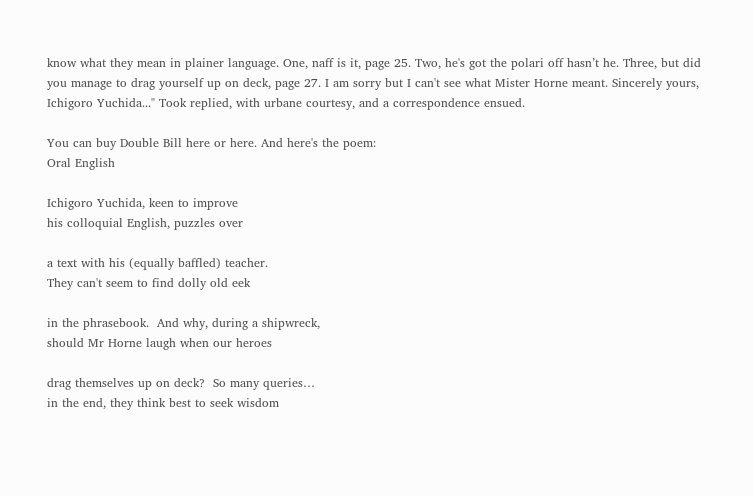know what they mean in plainer language. One, naff is it, page 25. Two, he's got the polari off hasn’t he. Three, but did you manage to drag yourself up on deck, page 27. I am sorry but I can't see what Mister Horne meant. Sincerely yours, Ichigoro Yuchida..." Took replied, with urbane courtesy, and a correspondence ensued.

You can buy Double Bill here or here. And here's the poem:
Oral English

Ichigoro Yuchida, keen to improve
his colloquial English, puzzles over

a text with his (equally baffled) teacher.
They can't seem to find dolly old eek

in the phrasebook.  And why, during a shipwreck,
should Mr Horne laugh when our heroes

drag themselves up on deck?  So many queries…
in the end, they think best to seek wisdom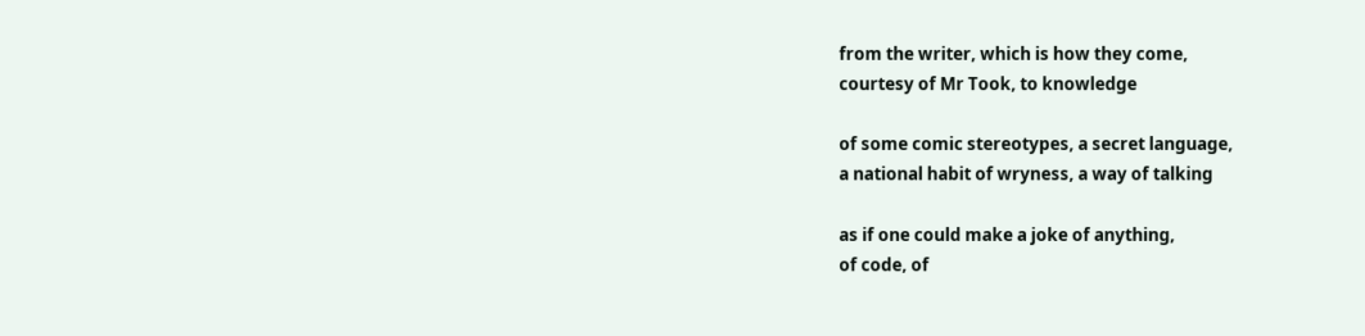from the writer, which is how they come,
courtesy of Mr Took, to knowledge

of some comic stereotypes, a secret language,
a national habit of wryness, a way of talking

as if one could make a joke of anything,
of code, of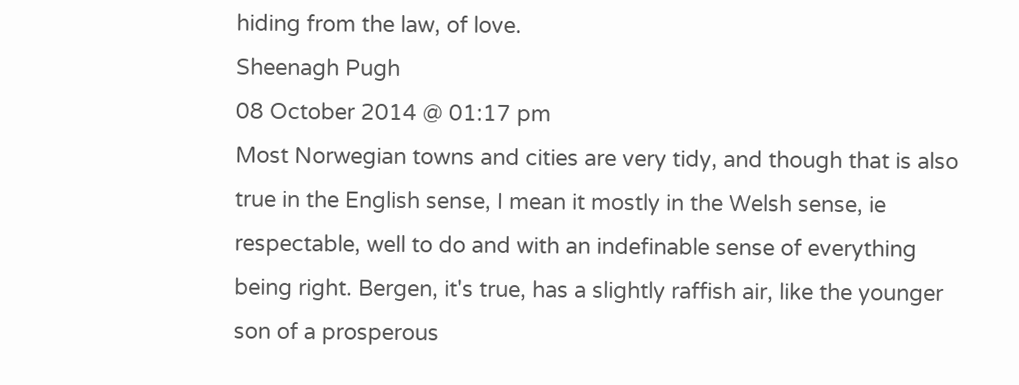hiding from the law, of love.
Sheenagh Pugh
08 October 2014 @ 01:17 pm
Most Norwegian towns and cities are very tidy, and though that is also true in the English sense, I mean it mostly in the Welsh sense, ie respectable, well to do and with an indefinable sense of everything being right. Bergen, it's true, has a slightly raffish air, like the younger son of a prosperous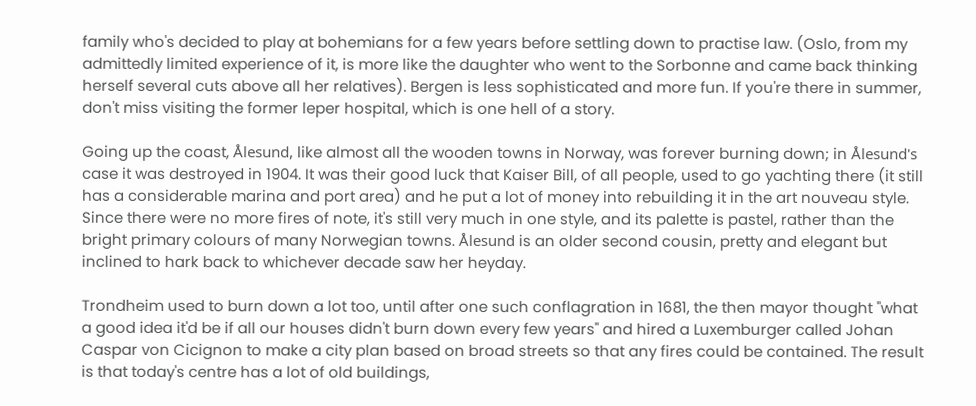family who's decided to play at bohemians for a few years before settling down to practise law. (Oslo, from my admittedly limited experience of it, is more like the daughter who went to the Sorbonne and came back thinking herself several cuts above all her relatives). Bergen is less sophisticated and more fun. If you're there in summer, don't miss visiting the former leper hospital, which is one hell of a story.

Going up the coast, Ålesund, like almost all the wooden towns in Norway, was forever burning down; in Ålesund's case it was destroyed in 1904. It was their good luck that Kaiser Bill, of all people, used to go yachting there (it still has a considerable marina and port area) and he put a lot of money into rebuilding it in the art nouveau style. Since there were no more fires of note, it's still very much in one style, and its palette is pastel, rather than the bright primary colours of many Norwegian towns. Ålesund is an older second cousin, pretty and elegant but inclined to hark back to whichever decade saw her heyday.

Trondheim used to burn down a lot too, until after one such conflagration in 1681, the then mayor thought "what a good idea it'd be if all our houses didn't burn down every few years" and hired a Luxemburger called Johan Caspar von Cicignon to make a city plan based on broad streets so that any fires could be contained. The result is that today's centre has a lot of old buildings,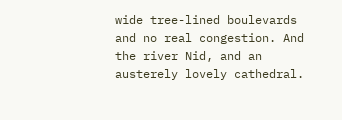wide tree-lined boulevards and no real congestion. And the river Nid, and an austerely lovely cathedral.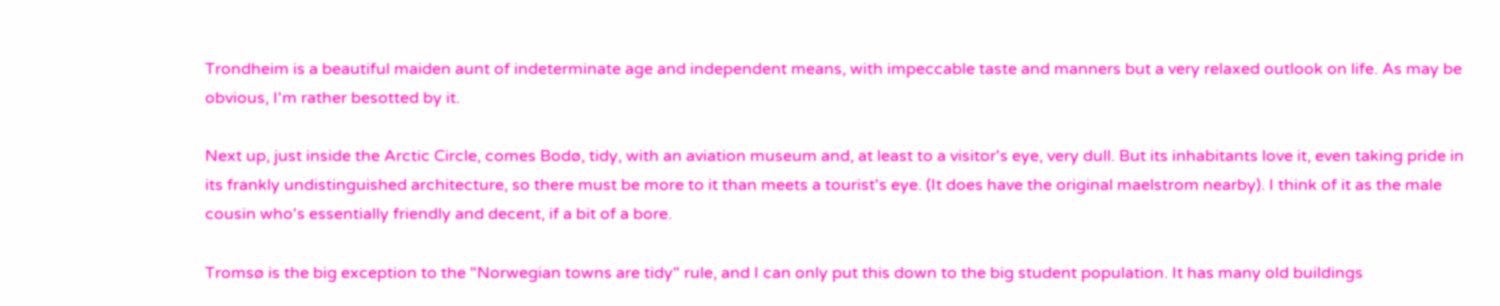Trondheim is a beautiful maiden aunt of indeterminate age and independent means, with impeccable taste and manners but a very relaxed outlook on life. As may be obvious, I'm rather besotted by it.

Next up, just inside the Arctic Circle, comes Bodø, tidy, with an aviation museum and, at least to a visitor's eye, very dull. But its inhabitants love it, even taking pride in its frankly undistinguished architecture, so there must be more to it than meets a tourist's eye. (It does have the original maelstrom nearby). I think of it as the male cousin who's essentially friendly and decent, if a bit of a bore.

Tromsø is the big exception to the "Norwegian towns are tidy" rule, and I can only put this down to the big student population. It has many old buildings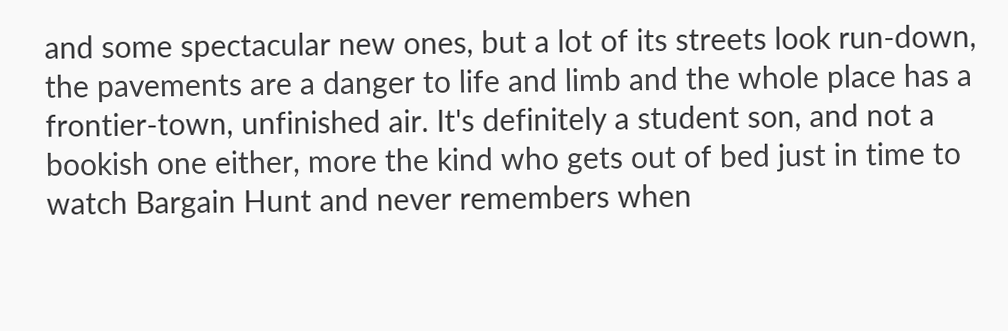and some spectacular new ones, but a lot of its streets look run-down, the pavements are a danger to life and limb and the whole place has a frontier-town, unfinished air. It's definitely a student son, and not a bookish one either, more the kind who gets out of bed just in time to watch Bargain Hunt and never remembers when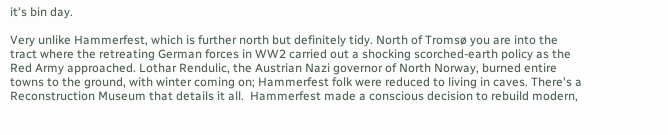it's bin day.

Very unlike Hammerfest, which is further north but definitely tidy. North of Tromsø you are into the tract where the retreating German forces in WW2 carried out a shocking scorched-earth policy as the Red Army approached. Lothar Rendulic, the Austrian Nazi governor of North Norway, burned entire towns to the ground, with winter coming on; Hammerfest folk were reduced to living in caves. There's a Reconstruction Museum that details it all.  Hammerfest made a conscious decision to rebuild modern,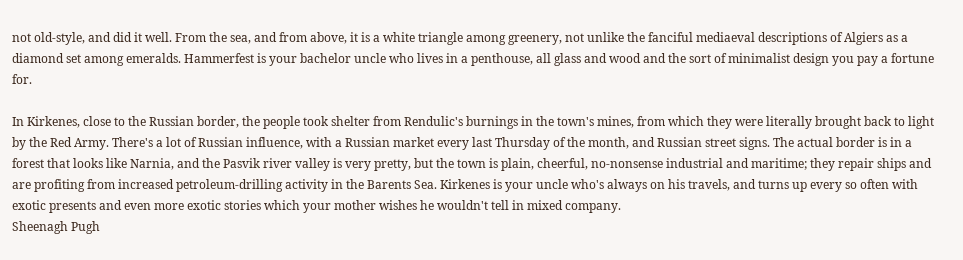not old-style, and did it well. From the sea, and from above, it is a white triangle among greenery, not unlike the fanciful mediaeval descriptions of Algiers as a diamond set among emeralds. Hammerfest is your bachelor uncle who lives in a penthouse, all glass and wood and the sort of minimalist design you pay a fortune for.

In Kirkenes, close to the Russian border, the people took shelter from Rendulic's burnings in the town's mines, from which they were literally brought back to light by the Red Army. There's a lot of Russian influence, with a Russian market every last Thursday of the month, and Russian street signs. The actual border is in a forest that looks like Narnia, and the Pasvik river valley is very pretty, but the town is plain, cheerful, no-nonsense industrial and maritime; they repair ships and are profiting from increased petroleum-drilling activity in the Barents Sea. Kirkenes is your uncle who's always on his travels, and turns up every so often with exotic presents and even more exotic stories which your mother wishes he wouldn't tell in mixed company.
Sheenagh Pugh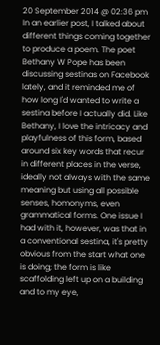20 September 2014 @ 02:36 pm
In an earlier post, I talked about different things coming together to produce a poem. The poet Bethany W Pope has been discussing sestinas on Facebook lately, and it reminded me of how long I'd wanted to write a sestina before I actually did. Like Bethany, I love the intricacy and playfulness of this form, based around six key words that recur in different places in the verse, ideally not always with the same meaning but using all possible senses, homonyms, even grammatical forms. One issue I had with it, however, was that in a conventional sestina, it's pretty obvious from the start what one is doing; the form is like scaffolding left up on a building and to my eye,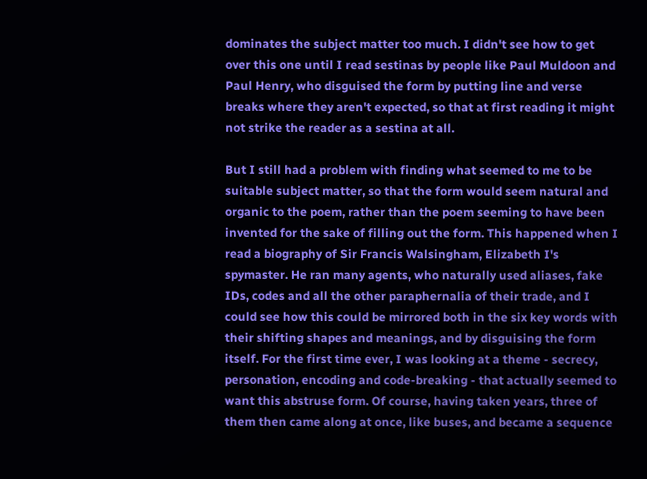dominates the subject matter too much. I didn't see how to get over this one until I read sestinas by people like Paul Muldoon and Paul Henry, who disguised the form by putting line and verse breaks where they aren't expected, so that at first reading it might not strike the reader as a sestina at all.

But I still had a problem with finding what seemed to me to be suitable subject matter, so that the form would seem natural and organic to the poem, rather than the poem seeming to have been invented for the sake of filling out the form. This happened when I read a biography of Sir Francis Walsingham, Elizabeth I's spymaster. He ran many agents, who naturally used aliases, fake IDs, codes and all the other paraphernalia of their trade, and I could see how this could be mirrored both in the six key words with their shifting shapes and meanings, and by disguising the form itself. For the first time ever, I was looking at a theme - secrecy, personation, encoding and code-breaking - that actually seemed to want this abstruse form. Of course, having taken years, three of them then came along at once, like buses, and became a sequence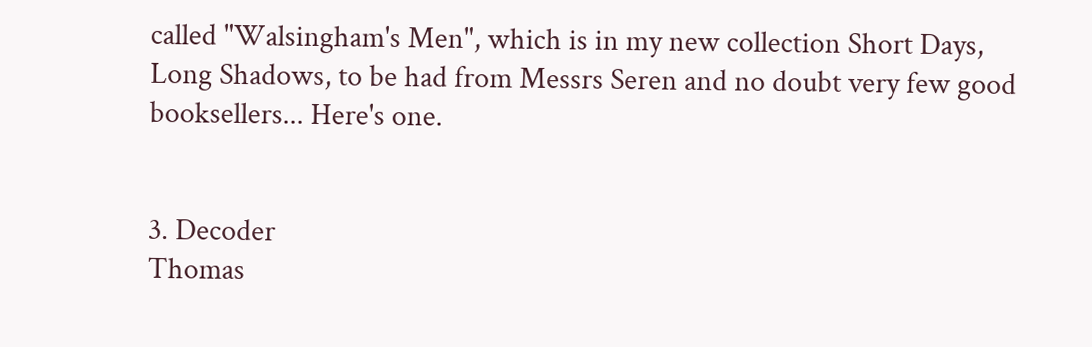called "Walsingham's Men", which is in my new collection Short Days, Long Shadows, to be had from Messrs Seren and no doubt very few good booksellers... Here's one.


3. Decoder
Thomas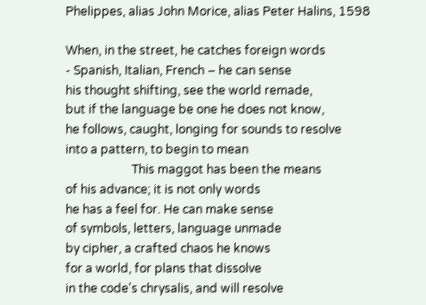Phelippes, alias John Morice, alias Peter Halins, 1598

When, in the street, he catches foreign words
- Spanish, Italian, French – he can sense
his thought shifting, see the world remade,
but if the language be one he does not know,
he follows, caught, longing for sounds to resolve
into a pattern, to begin to mean
                      This maggot has been the means
of his advance; it is not only words
he has a feel for. He can make sense
of symbols, letters, language unmade
by cipher, a crafted chaos he knows
for a world, for plans that dissolve
in the code's chrysalis, and will resolve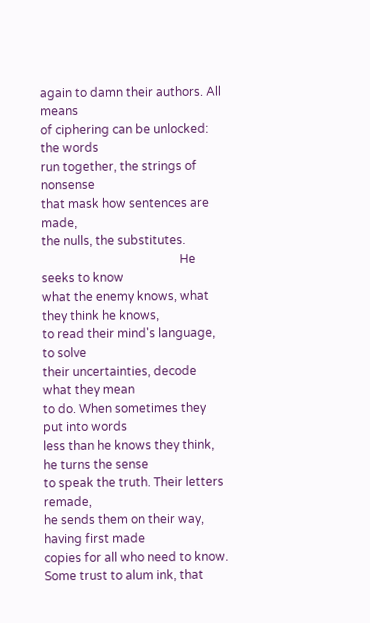again to damn their authors. All means
of ciphering can be unlocked: the words
run together, the strings of nonsense
that mask how sentences are made,
the nulls, the substitutes.
                                              He seeks to know
what the enemy knows, what they think he knows,
to read their mind's language, to solve
their uncertainties, decode what they mean
to do. When sometimes they put into words
less than he knows they think, he turns the sense
to speak the truth. Their letters remade,
he sends them on their way, having first made
copies for all who need to know.
Some trust to alum ink, that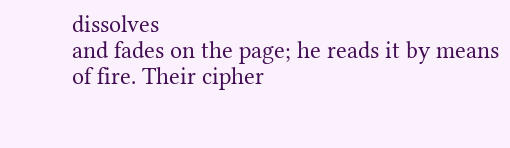dissolves
and fades on the page; he reads it by means
of fire. Their cipher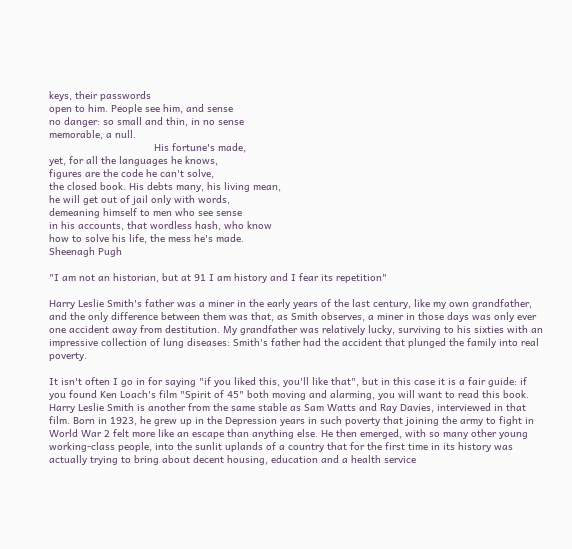keys, their passwords
open to him. People see him, and sense
no danger: so small and thin, in no sense
memorable, a null.
                                   His fortune's made,
yet, for all the languages he knows,
figures are the code he can't solve,
the closed book. His debts many, his living mean,
he will get out of jail only with words,
demeaning himself to men who see sense
in his accounts, that wordless hash, who know
how to solve his life, the mess he's made.
Sheenagh Pugh

"I am not an historian, but at 91 I am history and I fear its repetition"

Harry Leslie Smith's father was a miner in the early years of the last century, like my own grandfather, and the only difference between them was that, as Smith observes, a miner in those days was only ever one accident away from destitution. My grandfather was relatively lucky, surviving to his sixties with an impressive collection of lung diseases: Smith's father had the accident that plunged the family into real poverty.

It isn't often I go in for saying "if you liked this, you'll like that", but in this case it is a fair guide: if you found Ken Loach's film "Spirit of 45" both moving and alarming, you will want to read this book. Harry Leslie Smith is another from the same stable as Sam Watts and Ray Davies, interviewed in that film. Born in 1923, he grew up in the Depression years in such poverty that joining the army to fight in World War 2 felt more like an escape than anything else. He then emerged, with so many other young working-class people, into the sunlit uplands of a country that for the first time in its history was actually trying to bring about decent housing, education and a health service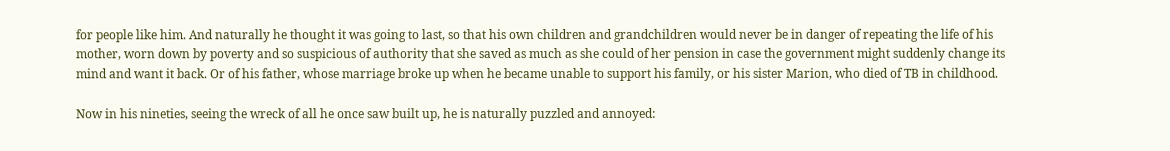for people like him. And naturally he thought it was going to last, so that his own children and grandchildren would never be in danger of repeating the life of his mother, worn down by poverty and so suspicious of authority that she saved as much as she could of her pension in case the government might suddenly change its mind and want it back. Or of his father, whose marriage broke up when he became unable to support his family, or his sister Marion, who died of TB in childhood.

Now in his nineties, seeing the wreck of all he once saw built up, he is naturally puzzled and annoyed: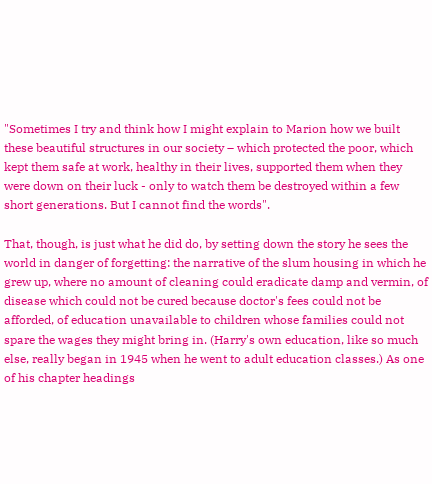"Sometimes I try and think how I might explain to Marion how we built these beautiful structures in our society – which protected the poor, which kept them safe at work, healthy in their lives, supported them when they were down on their luck - only to watch them be destroyed within a few short generations. But I cannot find the words".

That, though, is just what he did do, by setting down the story he sees the world in danger of forgetting: the narrative of the slum housing in which he grew up, where no amount of cleaning could eradicate damp and vermin, of disease which could not be cured because doctor's fees could not be afforded, of education unavailable to children whose families could not spare the wages they might bring in. (Harry's own education, like so much else, really began in 1945 when he went to adult education classes.) As one of his chapter headings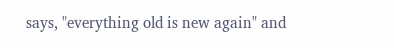says, "everything old is new again" and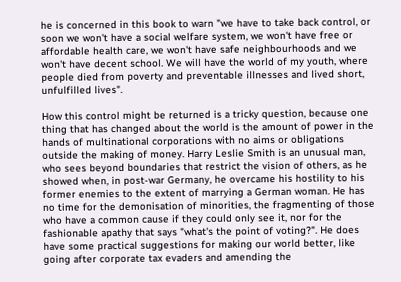he is concerned in this book to warn "we have to take back control, or soon we won't have a social welfare system, we won't have free or affordable health care, we won't have safe neighbourhoods and we won't have decent school. We will have the world of my youth, where people died from poverty and preventable illnesses and lived short, unfulfilled lives".

How this control might be returned is a tricky question, because one thing that has changed about the world is the amount of power in the hands of multinational corporations with no aims or obligations outside the making of money. Harry Leslie Smith is an unusual man, who sees beyond boundaries that restrict the vision of others, as he showed when, in post-war Germany, he overcame his hostility to his former enemies to the extent of marrying a German woman. He has no time for the demonisation of minorities, the fragmenting of those who have a common cause if they could only see it, nor for the fashionable apathy that says "what's the point of voting?". He does have some practical suggestions for making our world better, like going after corporate tax evaders and amending the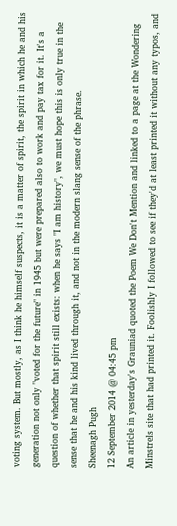voting system. But mostly, as I think he himself suspects, it is a matter of spirit, the spirit in which he and his generation not only "voted for the future" in 1945 but were prepared also to work and pay tax for it. It's a question of whether that spirit still exists: when he says "I am history", we must hope this is only true in the sense that he and his kind lived through it, and not in the modern slang sense of the phrase.
Sheenagh Pugh
12 September 2014 @ 04:45 pm
An article in yesterday's Grauniad quoted the Poem We Don't Mention and linked to a page at the Wondering Minstrels site that had printed it. Foolishly I followed to see if they'd at least printed it without any typos, and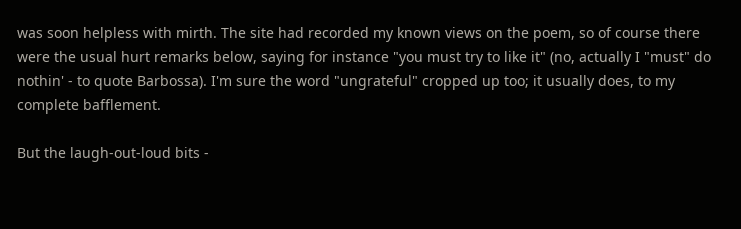was soon helpless with mirth. The site had recorded my known views on the poem, so of course there were the usual hurt remarks below, saying for instance "you must try to like it" (no, actually I "must" do nothin' - to quote Barbossa). I'm sure the word "ungrateful" cropped up too; it usually does, to my complete bafflement.

But the laugh-out-loud bits -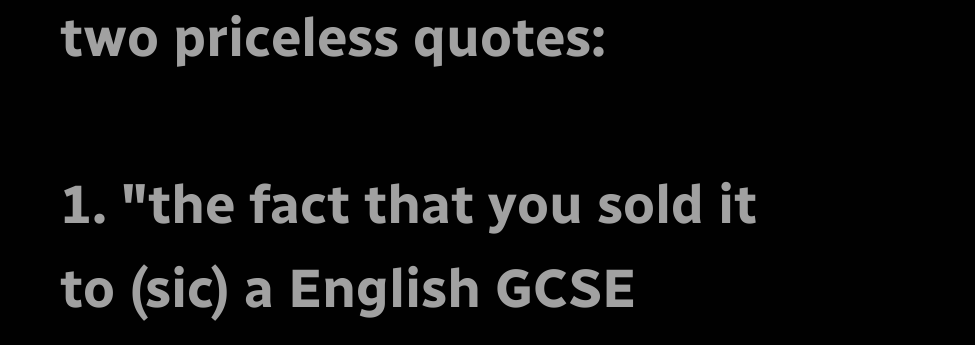two priceless quotes:

1. "the fact that you sold it to (sic) a English GCSE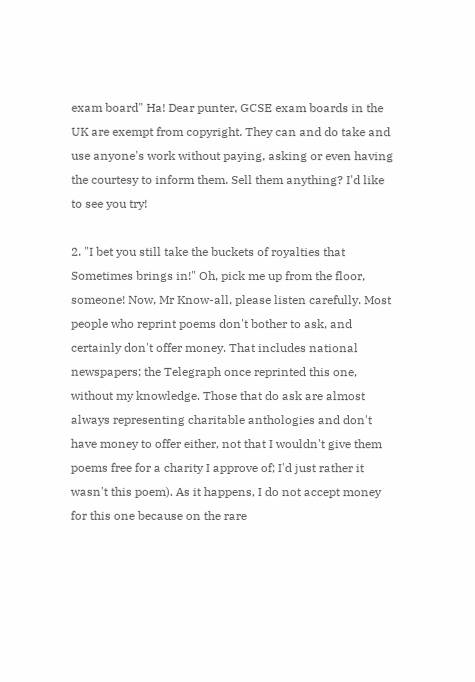exam board" Ha! Dear punter, GCSE exam boards in the UK are exempt from copyright. They can and do take and use anyone's work without paying, asking or even having the courtesy to inform them. Sell them anything? I'd like to see you try!

2. "I bet you still take the buckets of royalties that Sometimes brings in!" Oh, pick me up from the floor, someone! Now, Mr Know-all, please listen carefully. Most people who reprint poems don't bother to ask, and certainly don't offer money. That includes national newspapers; the Telegraph once reprinted this one, without my knowledge. Those that do ask are almost always representing charitable anthologies and don't have money to offer either, not that I wouldn't give them poems free for a charity I approve of; I'd just rather it wasn't this poem). As it happens, I do not accept money for this one because on the rare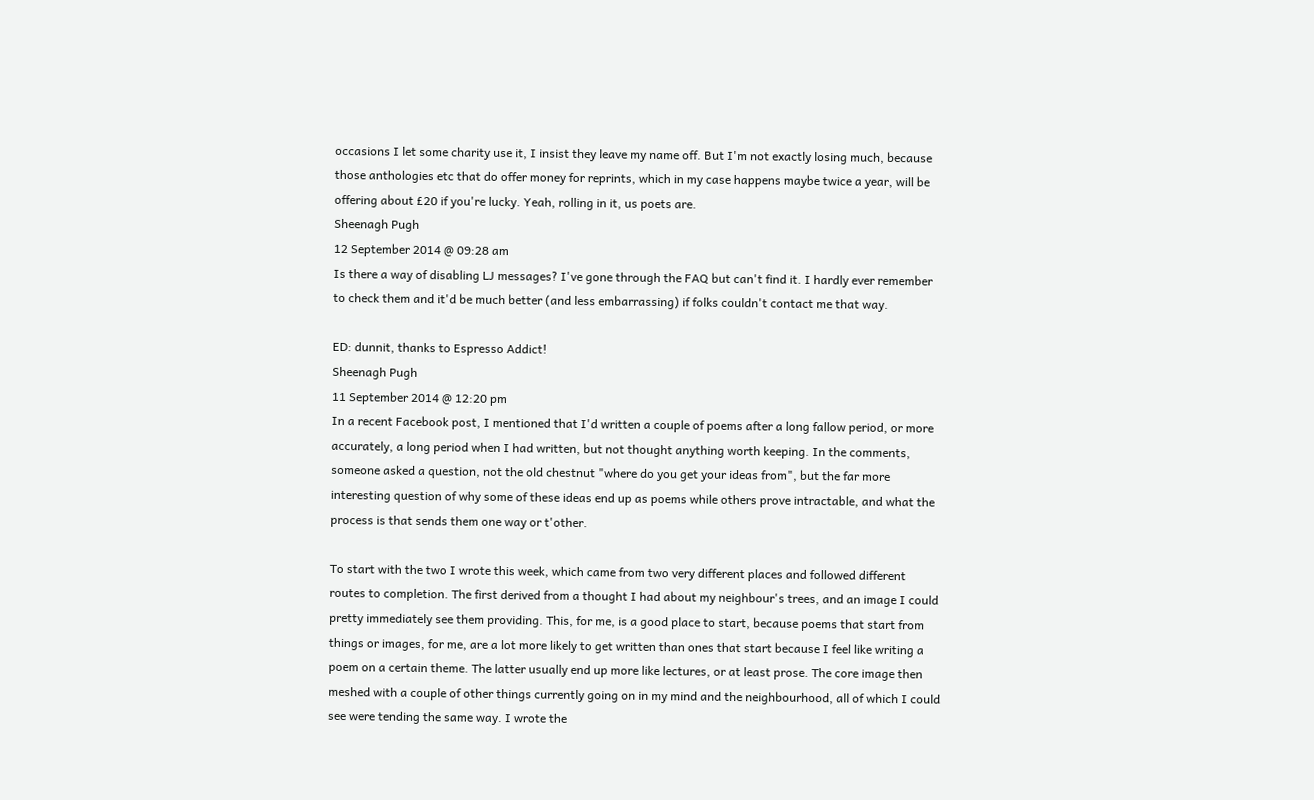occasions I let some charity use it, I insist they leave my name off. But I'm not exactly losing much, because those anthologies etc that do offer money for reprints, which in my case happens maybe twice a year, will be offering about £20 if you're lucky. Yeah, rolling in it, us poets are.
Sheenagh Pugh
12 September 2014 @ 09:28 am
Is there a way of disabling LJ messages? I've gone through the FAQ but can't find it. I hardly ever remember to check them and it'd be much better (and less embarrassing) if folks couldn't contact me that way.

ED: dunnit, thanks to Espresso Addict!
Sheenagh Pugh
11 September 2014 @ 12:20 pm
In a recent Facebook post, I mentioned that I'd written a couple of poems after a long fallow period, or more accurately, a long period when I had written, but not thought anything worth keeping. In the comments, someone asked a question, not the old chestnut "where do you get your ideas from", but the far more interesting question of why some of these ideas end up as poems while others prove intractable, and what the process is that sends them one way or t'other.

To start with the two I wrote this week, which came from two very different places and followed different routes to completion. The first derived from a thought I had about my neighbour's trees, and an image I could pretty immediately see them providing. This, for me, is a good place to start, because poems that start from things or images, for me, are a lot more likely to get written than ones that start because I feel like writing a poem on a certain theme. The latter usually end up more like lectures, or at least prose. The core image then meshed with a couple of other things currently going on in my mind and the neighbourhood, all of which I could see were tending the same way. I wrote the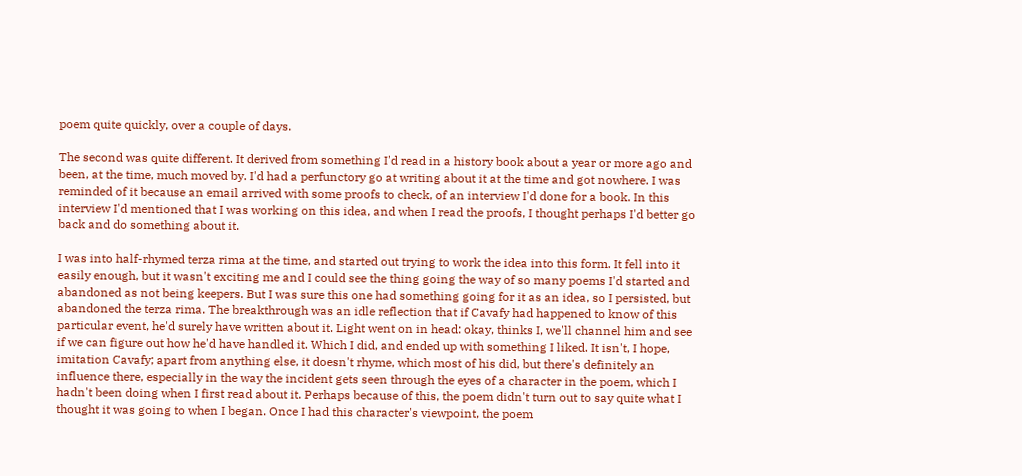poem quite quickly, over a couple of days.

The second was quite different. It derived from something I'd read in a history book about a year or more ago and been, at the time, much moved by. I'd had a perfunctory go at writing about it at the time and got nowhere. I was reminded of it because an email arrived with some proofs to check, of an interview I'd done for a book. In this interview I'd mentioned that I was working on this idea, and when I read the proofs, I thought perhaps I'd better go back and do something about it.

I was into half-rhymed terza rima at the time, and started out trying to work the idea into this form. It fell into it easily enough, but it wasn't exciting me and I could see the thing going the way of so many poems I'd started and abandoned as not being keepers. But I was sure this one had something going for it as an idea, so I persisted, but abandoned the terza rima. The breakthrough was an idle reflection that if Cavafy had happened to know of this particular event, he'd surely have written about it. Light went on in head: okay, thinks I, we'll channel him and see if we can figure out how he'd have handled it. Which I did, and ended up with something I liked. It isn't, I hope, imitation Cavafy; apart from anything else, it doesn't rhyme, which most of his did, but there's definitely an influence there, especially in the way the incident gets seen through the eyes of a character in the poem, which I hadn't been doing when I first read about it. Perhaps because of this, the poem didn't turn out to say quite what I thought it was going to when I began. Once I had this character's viewpoint, the poem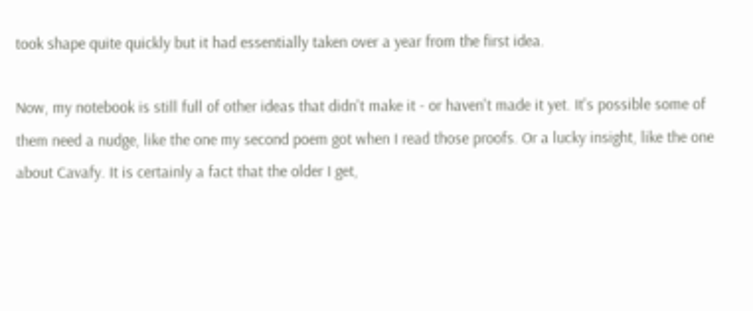took shape quite quickly but it had essentially taken over a year from the first idea.

Now, my notebook is still full of other ideas that didn't make it - or haven't made it yet. It's possible some of them need a nudge, like the one my second poem got when I read those proofs. Or a lucky insight, like the one about Cavafy. It is certainly a fact that the older I get,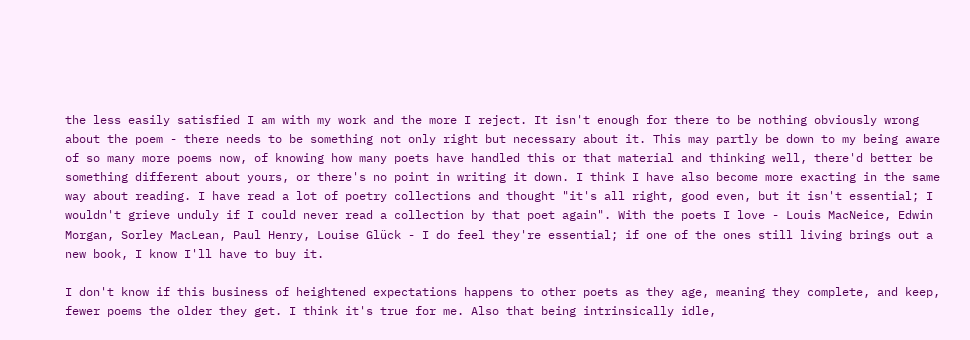the less easily satisfied I am with my work and the more I reject. It isn't enough for there to be nothing obviously wrong about the poem - there needs to be something not only right but necessary about it. This may partly be down to my being aware of so many more poems now, of knowing how many poets have handled this or that material and thinking well, there'd better be something different about yours, or there's no point in writing it down. I think I have also become more exacting in the same way about reading. I have read a lot of poetry collections and thought "it's all right, good even, but it isn't essential; I wouldn't grieve unduly if I could never read a collection by that poet again". With the poets I love - Louis MacNeice, Edwin Morgan, Sorley MacLean, Paul Henry, Louise Glück - I do feel they're essential; if one of the ones still living brings out a new book, I know I'll have to buy it.

I don't know if this business of heightened expectations happens to other poets as they age, meaning they complete, and keep, fewer poems the older they get. I think it's true for me. Also that being intrinsically idle,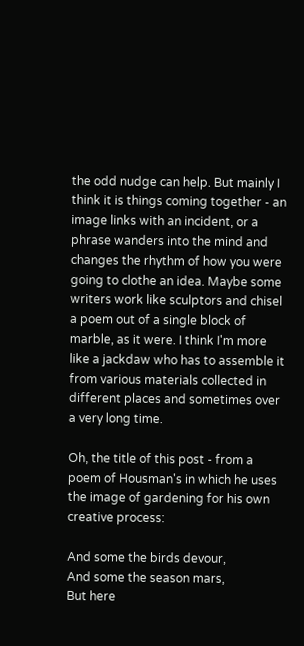the odd nudge can help. But mainly I think it is things coming together - an image links with an incident, or a phrase wanders into the mind and changes the rhythm of how you were going to clothe an idea. Maybe some writers work like sculptors and chisel a poem out of a single block of marble, as it were. I think I'm more like a jackdaw who has to assemble it from various materials collected in different places and sometimes over a very long time.

Oh, the title of this post - from a poem of Housman's in which he uses the image of gardening for his own creative process:

And some the birds devour,
And some the season mars,
But here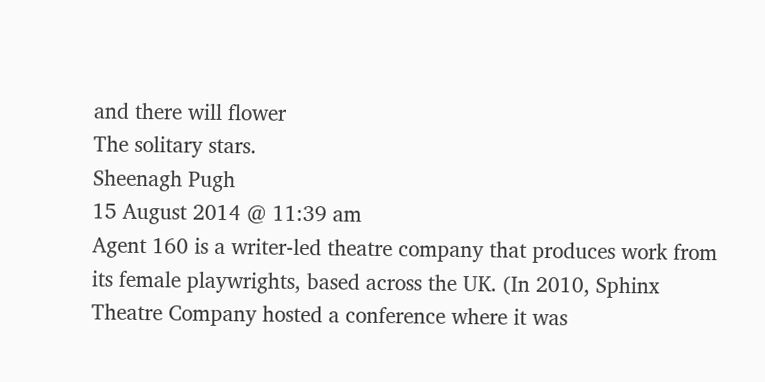and there will flower
The solitary stars.
Sheenagh Pugh
15 August 2014 @ 11:39 am
Agent 160 is a writer-led theatre company that produces work from its female playwrights, based across the UK. (In 2010, Sphinx Theatre Company hosted a conference where it was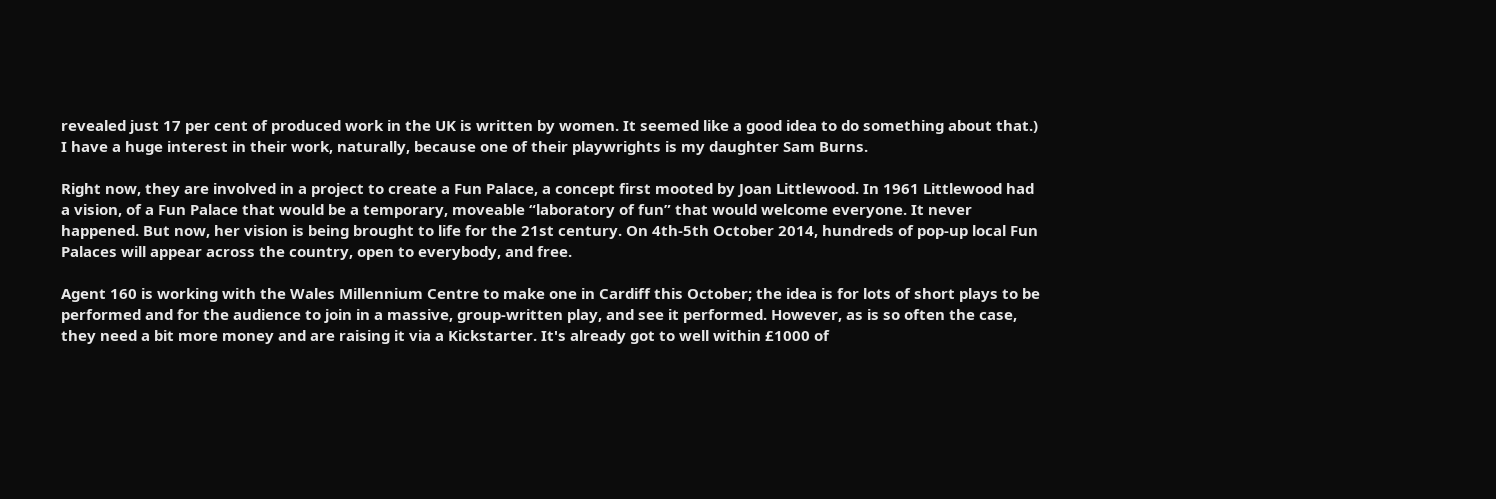revealed just 17 per cent of produced work in the UK is written by women. It seemed like a good idea to do something about that.) I have a huge interest in their work, naturally, because one of their playwrights is my daughter Sam Burns.

Right now, they are involved in a project to create a Fun Palace, a concept first mooted by Joan Littlewood. In 1961 Littlewood had a vision, of a Fun Palace that would be a temporary, moveable “laboratory of fun” that would welcome everyone. It never happened. But now, her vision is being brought to life for the 21st century. On 4th-5th October 2014, hundreds of pop-up local Fun Palaces will appear across the country, open to everybody, and free.

Agent 160 is working with the Wales Millennium Centre to make one in Cardiff this October; the idea is for lots of short plays to be performed and for the audience to join in a massive, group-written play, and see it performed. However, as is so often the case, they need a bit more money and are raising it via a Kickstarter. It's already got to well within £1000 of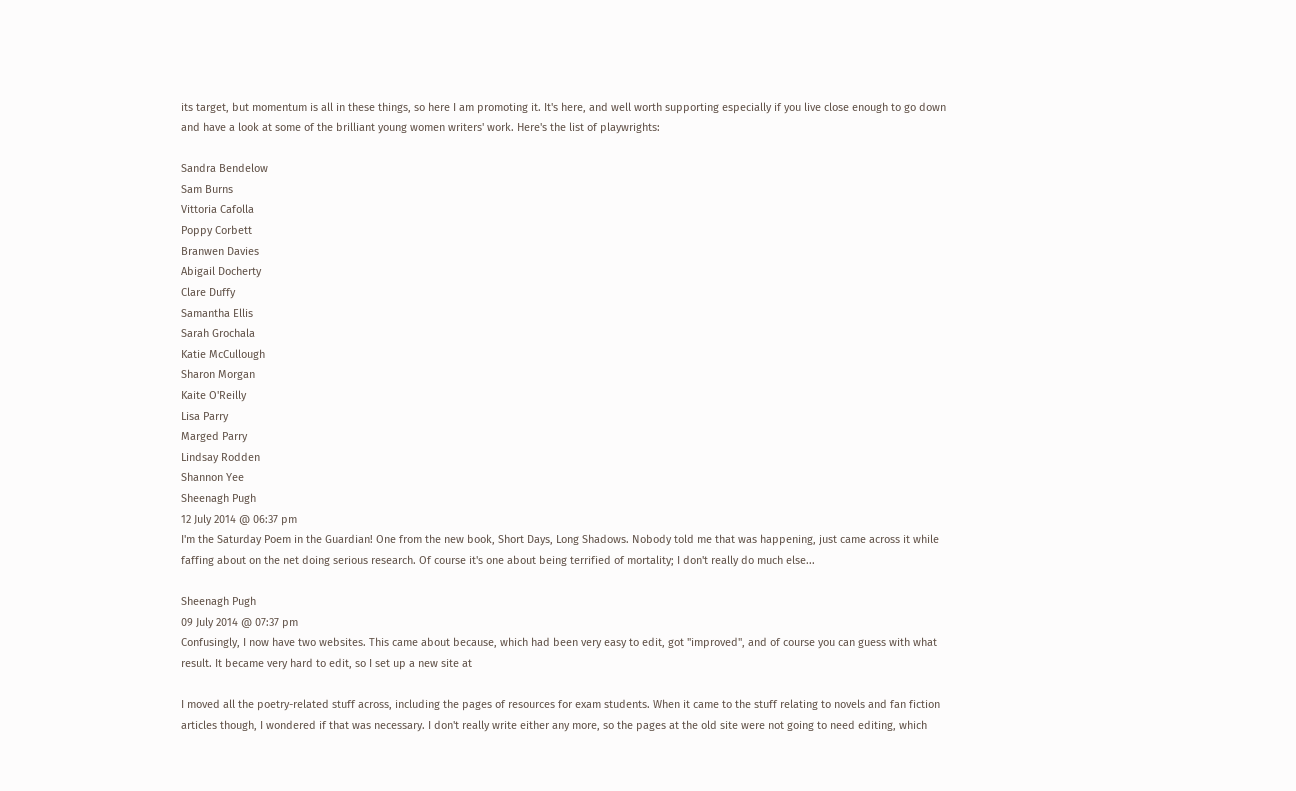its target, but momentum is all in these things, so here I am promoting it. It's here, and well worth supporting especially if you live close enough to go down and have a look at some of the brilliant young women writers' work. Here's the list of playwrights:

Sandra Bendelow
Sam Burns
Vittoria Cafolla
Poppy Corbett
Branwen Davies
Abigail Docherty
Clare Duffy
Samantha Ellis
Sarah Grochala
Katie McCullough
Sharon Morgan
Kaite O'Reilly
Lisa Parry
Marged Parry
Lindsay Rodden
Shannon Yee
Sheenagh Pugh
12 July 2014 @ 06:37 pm
I'm the Saturday Poem in the Guardian! One from the new book, Short Days, Long Shadows. Nobody told me that was happening, just came across it while faffing about on the net doing serious research. Of course it's one about being terrified of mortality; I don't really do much else...

Sheenagh Pugh
09 July 2014 @ 07:37 pm
Confusingly, I now have two websites. This came about because, which had been very easy to edit, got "improved", and of course you can guess with what result. It became very hard to edit, so I set up a new site at

I moved all the poetry-related stuff across, including the pages of resources for exam students. When it came to the stuff relating to novels and fan fiction articles though, I wondered if that was necessary. I don't really write either any more, so the pages at the old site were not going to need editing, which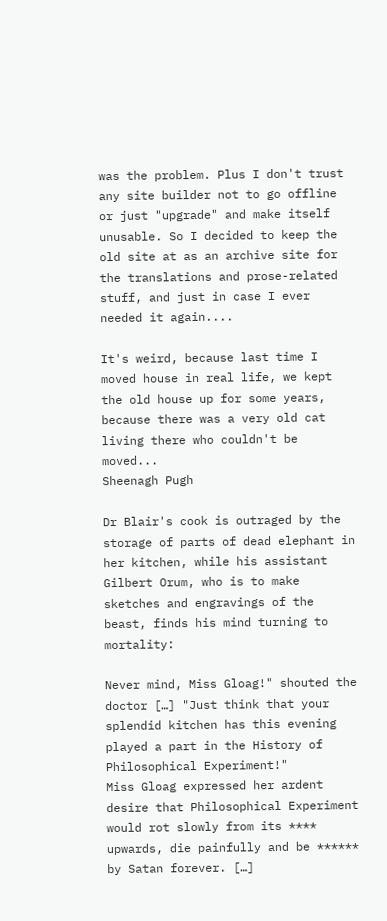was the problem. Plus I don't trust any site builder not to go offline or just "upgrade" and make itself unusable. So I decided to keep the old site at as an archive site for the translations and prose-related stuff, and just in case I ever needed it again....

It's weird, because last time I moved house in real life, we kept the old house up for some years, because there was a very old cat living there who couldn't be moved...
Sheenagh Pugh

Dr Blair's cook is outraged by the storage of parts of dead elephant in her kitchen, while his assistant Gilbert Orum, who is to make sketches and engravings of the beast, finds his mind turning to mortality:

Never mind, Miss Gloag!" shouted the doctor […] "Just think that your splendid kitchen has this evening played a part in the History of Philosophical Experiment!"
Miss Gloag expressed her ardent desire that Philosophical Experiment would rot slowly from its **** upwards, die painfully and be ****** by Satan forever. […]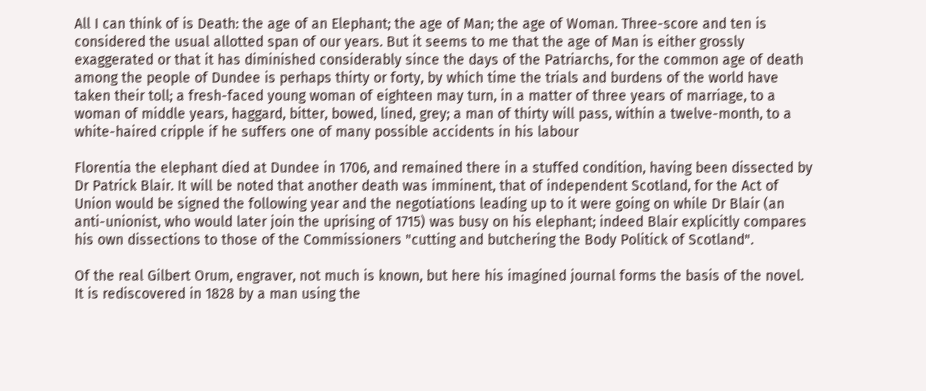All I can think of is Death: the age of an Elephant; the age of Man; the age of Woman. Three-score and ten is considered the usual allotted span of our years. But it seems to me that the age of Man is either grossly exaggerated or that it has diminished considerably since the days of the Patriarchs, for the common age of death among the people of Dundee is perhaps thirty or forty, by which time the trials and burdens of the world have taken their toll; a fresh-faced young woman of eighteen may turn, in a matter of three years of marriage, to a woman of middle years, haggard, bitter, bowed, lined, grey; a man of thirty will pass, within a twelve-month, to a white-haired cripple if he suffers one of many possible accidents in his labour

Florentia the elephant died at Dundee in 1706, and remained there in a stuffed condition, having been dissected by Dr Patrick Blair. It will be noted that another death was imminent, that of independent Scotland, for the Act of Union would be signed the following year and the negotiations leading up to it were going on while Dr Blair (an anti-unionist, who would later join the uprising of 1715) was busy on his elephant; indeed Blair explicitly compares his own dissections to those of the Commissioners "cutting and butchering the Body Politick of Scotland".

Of the real Gilbert Orum, engraver, not much is known, but here his imagined journal forms the basis of the novel. It is rediscovered in 1828 by a man using the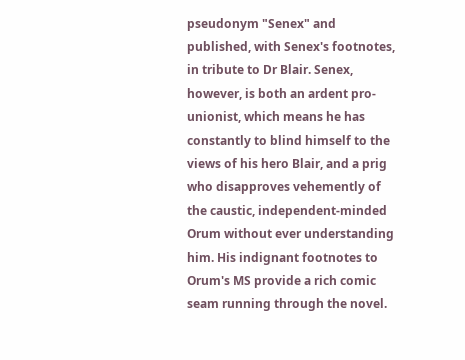pseudonym "Senex" and published, with Senex's footnotes, in tribute to Dr Blair. Senex, however, is both an ardent pro-unionist, which means he has constantly to blind himself to the views of his hero Blair, and a prig who disapproves vehemently of the caustic, independent-minded Orum without ever understanding him. His indignant footnotes to Orum's MS provide a rich comic seam running through the novel.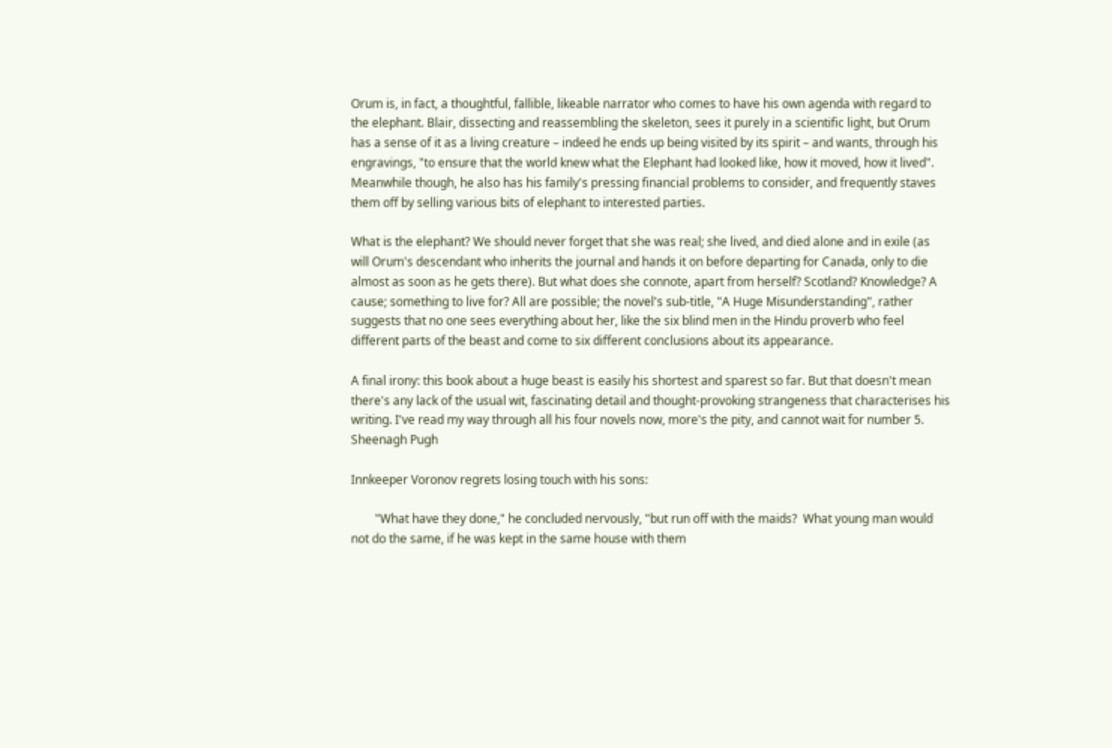Orum is, in fact, a thoughtful, fallible, likeable narrator who comes to have his own agenda with regard to the elephant. Blair, dissecting and reassembling the skeleton, sees it purely in a scientific light, but Orum has a sense of it as a living creature – indeed he ends up being visited by its spirit – and wants, through his engravings, "to ensure that the world knew what the Elephant had looked like, how it moved, how it lived". Meanwhile though, he also has his family's pressing financial problems to consider, and frequently staves them off by selling various bits of elephant to interested parties.

What is the elephant? We should never forget that she was real; she lived, and died alone and in exile (as will Orum's descendant who inherits the journal and hands it on before departing for Canada, only to die almost as soon as he gets there). But what does she connote, apart from herself? Scotland? Knowledge? A cause; something to live for? All are possible; the novel's sub-title, "A Huge Misunderstanding", rather suggests that no one sees everything about her, like the six blind men in the Hindu proverb who feel different parts of the beast and come to six different conclusions about its appearance.

A final irony: this book about a huge beast is easily his shortest and sparest so far. But that doesn't mean there's any lack of the usual wit, fascinating detail and thought-provoking strangeness that characterises his writing. I've read my way through all his four novels now, more's the pity, and cannot wait for number 5.
Sheenagh Pugh

Innkeeper Voronov regrets losing touch with his sons:

        "What have they done," he concluded nervously, "but run off with the maids?  What young man would not do the same, if he was kept in the same house with them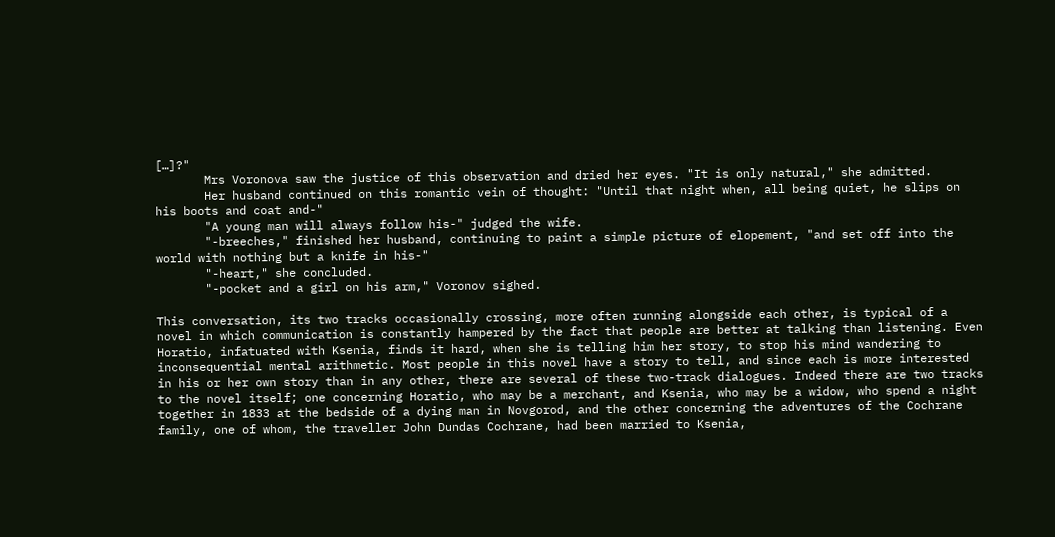[…]?"
       Mrs Voronova saw the justice of this observation and dried her eyes. "It is only natural," she admitted.
       Her husband continued on this romantic vein of thought: "Until that night when, all being quiet, he slips on his boots and coat and-"
       "A young man will always follow his-" judged the wife.
       "-breeches," finished her husband, continuing to paint a simple picture of elopement, "and set off into the world with nothing but a knife in his-"
       "-heart," she concluded.
       "-pocket and a girl on his arm," Voronov sighed.

This conversation, its two tracks occasionally crossing, more often running alongside each other, is typical of a novel in which communication is constantly hampered by the fact that people are better at talking than listening. Even Horatio, infatuated with Ksenia, finds it hard, when she is telling him her story, to stop his mind wandering to inconsequential mental arithmetic. Most people in this novel have a story to tell, and since each is more interested in his or her own story than in any other, there are several of these two-track dialogues. Indeed there are two tracks to the novel itself; one concerning Horatio, who may be a merchant, and Ksenia, who may be a widow, who spend a night together in 1833 at the bedside of a dying man in Novgorod, and the other concerning the adventures of the Cochrane family, one of whom, the traveller John Dundas Cochrane, had been married to Ksenia,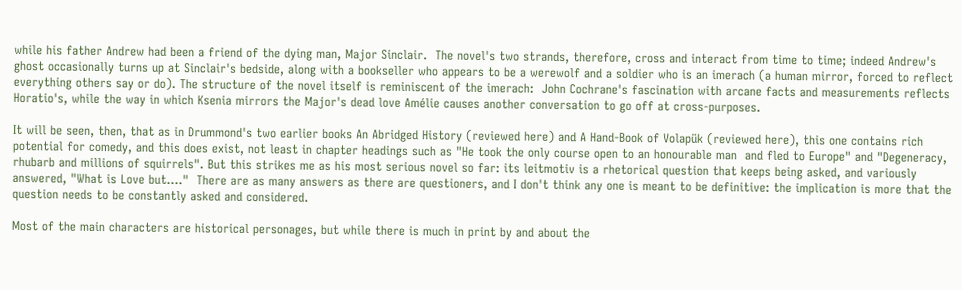while his father Andrew had been a friend of the dying man, Major Sinclair.  The novel's two strands, therefore, cross and interact from time to time; indeed Andrew's ghost occasionally turns up at Sinclair's bedside, along with a bookseller who appears to be a werewolf and a soldier who is an imerach (a human mirror, forced to reflect everything others say or do). The structure of the novel itself is reminiscent of the imerach:  John Cochrane's fascination with arcane facts and measurements reflects Horatio's, while the way in which Ksenia mirrors the Major's dead love Amélie causes another conversation to go off at cross-purposes.

It will be seen, then, that as in Drummond's two earlier books An Abridged History (reviewed here) and A Hand-Book of Volapük (reviewed here), this one contains rich potential for comedy, and this does exist, not least in chapter headings such as "He took the only course open to an honourable man  and fled to Europe" and "Degeneracy, rhubarb and millions of squirrels". But this strikes me as his most serious novel so far: its leitmotiv is a rhetorical question that keeps being asked, and variously answered, "What is Love but…."  There are as many answers as there are questioners, and I don't think any one is meant to be definitive: the implication is more that the question needs to be constantly asked and considered.

Most of the main characters are historical personages, but while there is much in print by and about the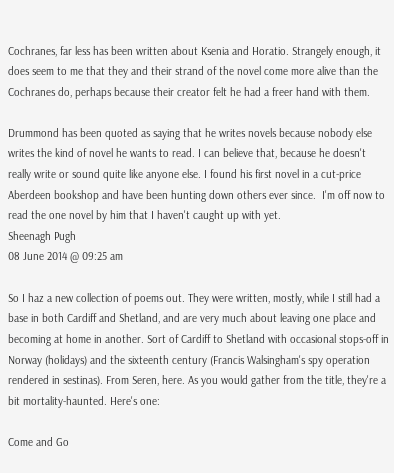Cochranes, far less has been written about Ksenia and Horatio. Strangely enough, it does seem to me that they and their strand of the novel come more alive than the Cochranes do, perhaps because their creator felt he had a freer hand with them.

Drummond has been quoted as saying that he writes novels because nobody else writes the kind of novel he wants to read. I can believe that, because he doesn't really write or sound quite like anyone else. I found his first novel in a cut-price Aberdeen bookshop and have been hunting down others ever since.  I'm off now to read the one novel by him that I haven't caught up with yet.
Sheenagh Pugh
08 June 2014 @ 09:25 am

So I haz a new collection of poems out. They were written, mostly, while I still had a base in both Cardiff and Shetland, and are very much about leaving one place and becoming at home in another. Sort of Cardiff to Shetland with occasional stops-off in Norway (holidays) and the sixteenth century (Francis Walsingham's spy operation rendered in sestinas). From Seren, here. As you would gather from the title, they're a bit mortality-haunted. Here's one:

Come and Go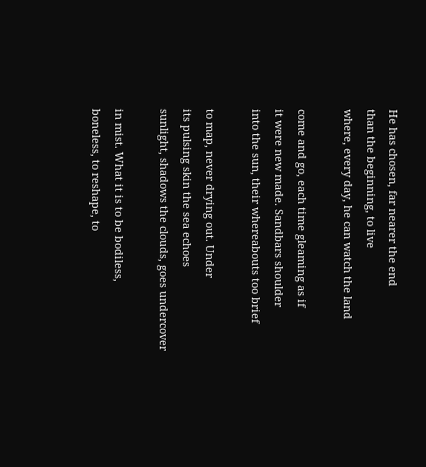He has chosen, far nearer the end
than the beginning, to live
where, every day, he can watch the land

come and go, each time gleaming as if
it were new made. Sandbars shoulder
into the sun, their whereabouts too brief

to map, never drying out. Under
its pulsing skin the sea echoes
sunlight, shadows the clouds, goes undercover

in mist. What it is to be bodiless,
boneless, to reshape, to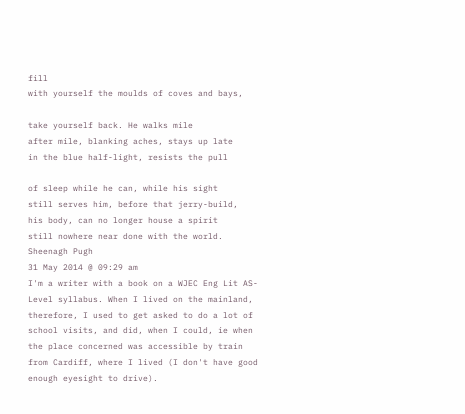fill
with yourself the moulds of coves and bays,

take yourself back. He walks mile
after mile, blanking aches, stays up late
in the blue half-light, resists the pull

of sleep while he can, while his sight
still serves him, before that jerry-build,
his body, can no longer house a spirit
still nowhere near done with the world.
Sheenagh Pugh
31 May 2014 @ 09:29 am
I'm a writer with a book on a WJEC Eng Lit AS-Level syllabus. When I lived on the mainland, therefore, I used to get asked to do a lot of school visits, and did, when I could, ie when the place concerned was accessible by train from Cardiff, where I lived (I don't have good enough eyesight to drive).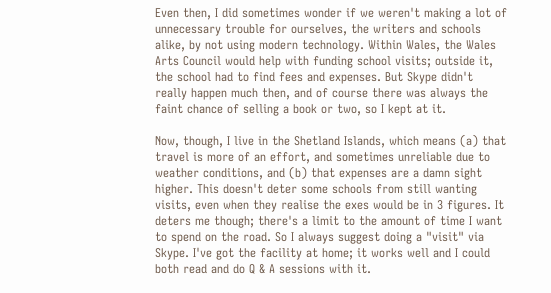Even then, I did sometimes wonder if we weren't making a lot of unnecessary trouble for ourselves, the writers and schools alike, by not using modern technology. Within Wales, the Wales Arts Council would help with funding school visits; outside it, the school had to find fees and expenses. But Skype didn't really happen much then, and of course there was always the faint chance of selling a book or two, so I kept at it.

Now, though, I live in the Shetland Islands, which means (a) that travel is more of an effort, and sometimes unreliable due to weather conditions, and (b) that expenses are a damn sight higher. This doesn't deter some schools from still wanting visits, even when they realise the exes would be in 3 figures. It deters me though; there's a limit to the amount of time I want to spend on the road. So I always suggest doing a "visit" via Skype. I've got the facility at home; it works well and I could both read and do Q & A sessions with it.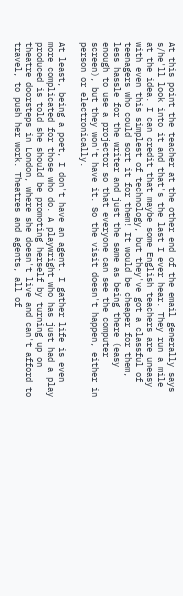At this point the teacher at the other end of the email generally says s/he'll look into it and that's the last I ever hear. They run a mile at the idea. I can credit that maybe some English teachers are uneasy with even this simplest of technology, but they've got a classful of teenagers who could sort it for them! It would be cheaper for them, less hassle for the writer and just the same as being there (easy enough to use a projector so that everyone can see the computer screen), but they won't have it. So the visit doesn't happen, either in person or electronically.

At least, being a poet, I don't have an agent. I gather life is even more complicated for those who do. A playwright who has just had a play produced is told she should be promoting herself by turning up on theatre doorsteps in London, where she doesn't live and can't afford to travel, to push her work. Theatres and agents, all of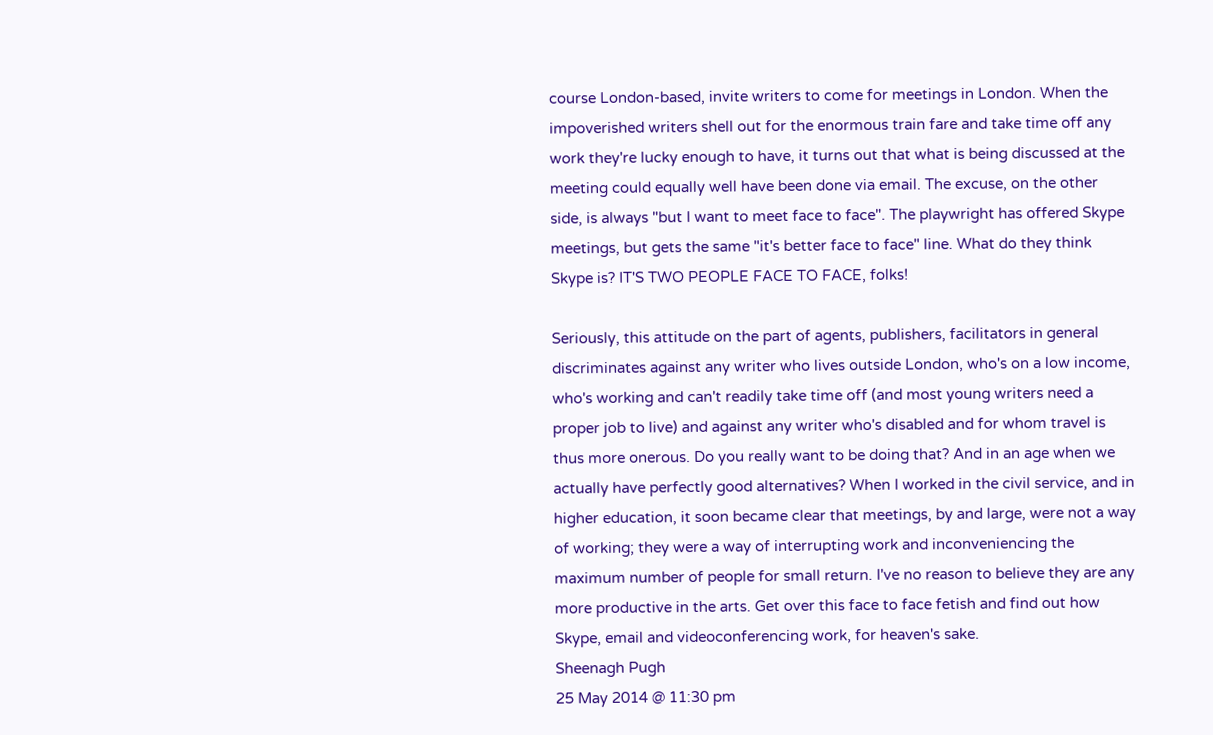course London-based, invite writers to come for meetings in London. When the impoverished writers shell out for the enormous train fare and take time off any work they're lucky enough to have, it turns out that what is being discussed at the meeting could equally well have been done via email. The excuse, on the other side, is always "but I want to meet face to face". The playwright has offered Skype meetings, but gets the same "it's better face to face" line. What do they think Skype is? IT'S TWO PEOPLE FACE TO FACE, folks!

Seriously, this attitude on the part of agents, publishers, facilitators in general discriminates against any writer who lives outside London, who's on a low income, who's working and can't readily take time off (and most young writers need a proper job to live) and against any writer who's disabled and for whom travel is thus more onerous. Do you really want to be doing that? And in an age when we actually have perfectly good alternatives? When I worked in the civil service, and in higher education, it soon became clear that meetings, by and large, were not a way of working; they were a way of interrupting work and inconveniencing the maximum number of people for small return. I've no reason to believe they are any more productive in the arts. Get over this face to face fetish and find out how Skype, email and videoconferencing work, for heaven's sake.
Sheenagh Pugh
25 May 2014 @ 11:30 pm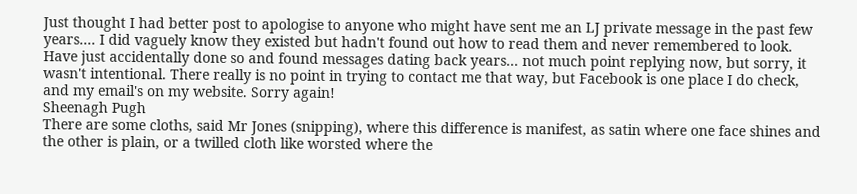Just thought I had better post to apologise to anyone who might have sent me an LJ private message in the past few years.... I did vaguely know they existed but hadn't found out how to read them and never remembered to look. Have just accidentally done so and found messages dating back years... not much point replying now, but sorry, it wasn't intentional. There really is no point in trying to contact me that way, but Facebook is one place I do check, and my email's on my website. Sorry again!
Sheenagh Pugh
There are some cloths, said Mr Jones (snipping), where this difference is manifest, as satin where one face shines and the other is plain, or a twilled cloth like worsted where the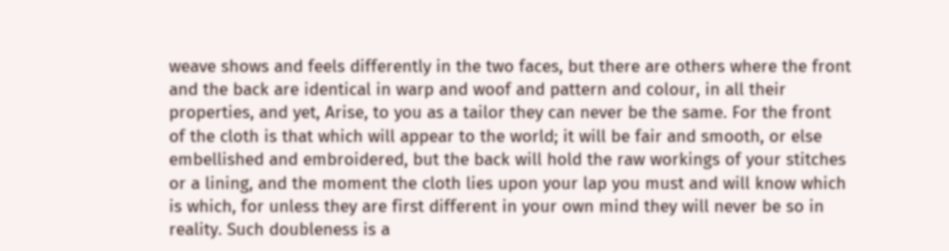weave shows and feels differently in the two faces, but there are others where the front and the back are identical in warp and woof and pattern and colour, in all their properties, and yet, Arise, to you as a tailor they can never be the same. For the front of the cloth is that which will appear to the world; it will be fair and smooth, or else embellished and embroidered, but the back will hold the raw workings of your stitches or a lining, and the moment the cloth lies upon your lap you must and will know which is which, for unless they are first different in your own mind they will never be so in reality. Such doubleness is a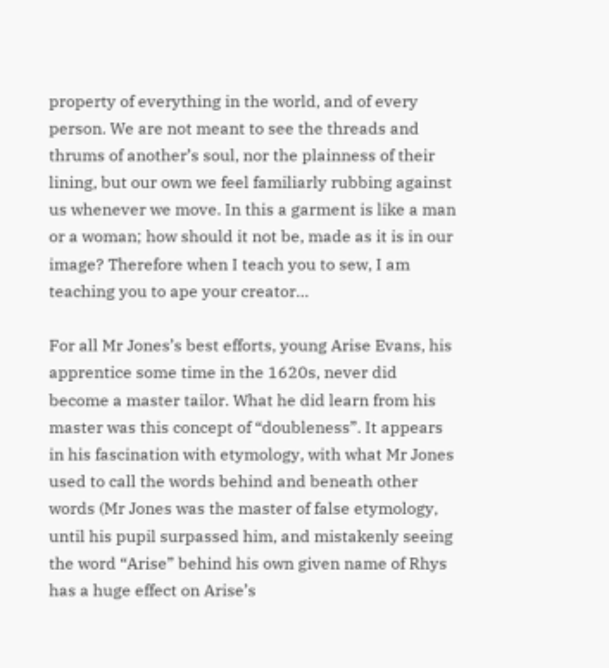property of everything in the world, and of every person. We are not meant to see the threads and thrums of another’s soul, nor the plainness of their lining, but our own we feel familiarly rubbing against us whenever we move. In this a garment is like a man or a woman; how should it not be, made as it is in our image? Therefore when I teach you to sew, I am teaching you to ape your creator…

For all Mr Jones’s best efforts, young Arise Evans, his apprentice some time in the 1620s, never did become a master tailor. What he did learn from his master was this concept of “doubleness”. It appears in his fascination with etymology, with what Mr Jones used to call the words behind and beneath other words (Mr Jones was the master of false etymology, until his pupil surpassed him, and mistakenly seeing the word “Arise” behind his own given name of Rhys has a huge effect on Arise’s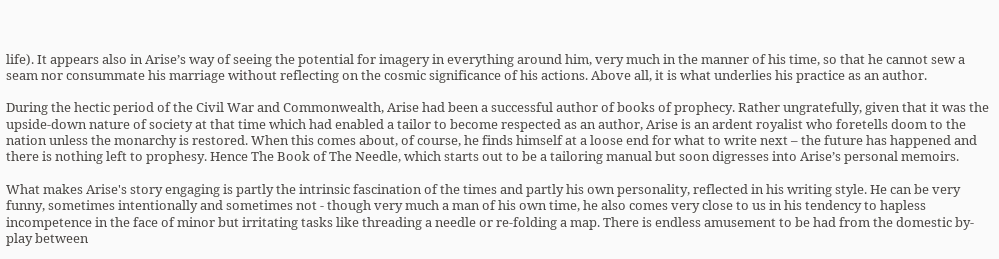life). It appears also in Arise’s way of seeing the potential for imagery in everything around him, very much in the manner of his time, so that he cannot sew a seam nor consummate his marriage without reflecting on the cosmic significance of his actions. Above all, it is what underlies his practice as an author.

During the hectic period of the Civil War and Commonwealth, Arise had been a successful author of books of prophecy. Rather ungratefully, given that it was the upside-down nature of society at that time which had enabled a tailor to become respected as an author, Arise is an ardent royalist who foretells doom to the nation unless the monarchy is restored. When this comes about, of course, he finds himself at a loose end for what to write next – the future has happened and there is nothing left to prophesy. Hence The Book of The Needle, which starts out to be a tailoring manual but soon digresses into Arise’s personal memoirs.

What makes Arise's story engaging is partly the intrinsic fascination of the times and partly his own personality, reflected in his writing style. He can be very funny, sometimes intentionally and sometimes not - though very much a man of his own time, he also comes very close to us in his tendency to hapless incompetence in the face of minor but irritating tasks like threading a needle or re-folding a map. There is endless amusement to be had from the domestic by-play between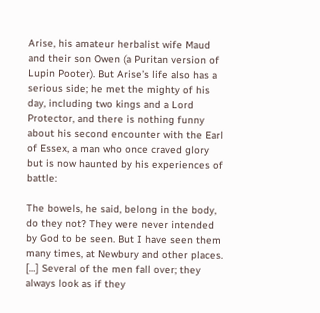Arise, his amateur herbalist wife Maud and their son Owen (a Puritan version of Lupin Pooter). But Arise’s life also has a serious side; he met the mighty of his day, including two kings and a Lord Protector, and there is nothing funny about his second encounter with the Earl of Essex, a man who once craved glory but is now haunted by his experiences of battle:

The bowels, he said, belong in the body, do they not? They were never intended by God to be seen. But I have seen them many times, at Newbury and other places. […] Several of the men fall over; they always look as if they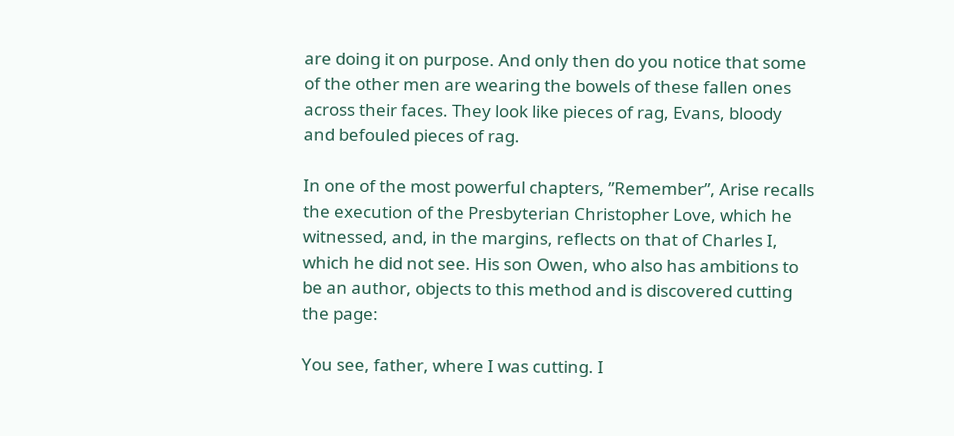are doing it on purpose. And only then do you notice that some of the other men are wearing the bowels of these fallen ones across their faces. They look like pieces of rag, Evans, bloody and befouled pieces of rag.

In one of the most powerful chapters, ”Remember”, Arise recalls the execution of the Presbyterian Christopher Love, which he witnessed, and, in the margins, reflects on that of Charles I, which he did not see. His son Owen, who also has ambitions to be an author, objects to this method and is discovered cutting the page:

You see, father, where I was cutting. I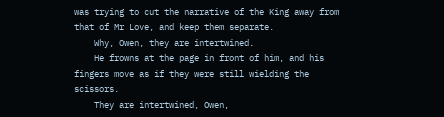was trying to cut the narrative of the King away from that of Mr Love, and keep them separate.
    Why, Owen, they are intertwined.
    He frowns at the page in front of him, and his fingers move as if they were still wielding the scissors.
    They are intertwined, Owen,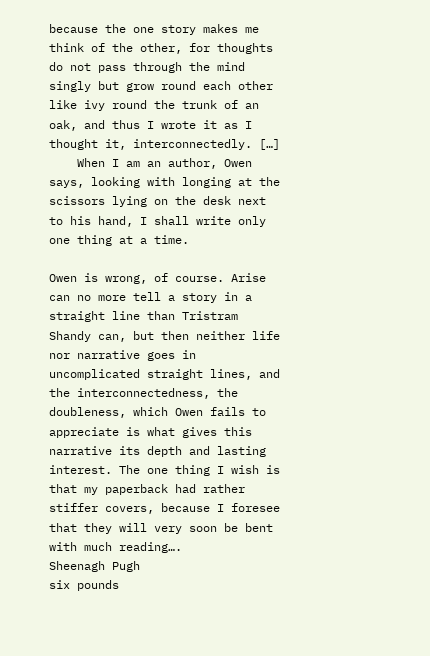because the one story makes me think of the other, for thoughts do not pass through the mind singly but grow round each other like ivy round the trunk of an oak, and thus I wrote it as I thought it, interconnectedly. […]
    When I am an author, Owen says, looking with longing at the scissors lying on the desk next to his hand, I shall write only one thing at a time.

Owen is wrong, of course. Arise can no more tell a story in a straight line than Tristram Shandy can, but then neither life nor narrative goes in uncomplicated straight lines, and the interconnectedness, the doubleness, which Owen fails to appreciate is what gives this narrative its depth and lasting interest. The one thing I wish is that my paperback had rather stiffer covers, because I foresee that they will very soon be bent with much reading….
Sheenagh Pugh
six pounds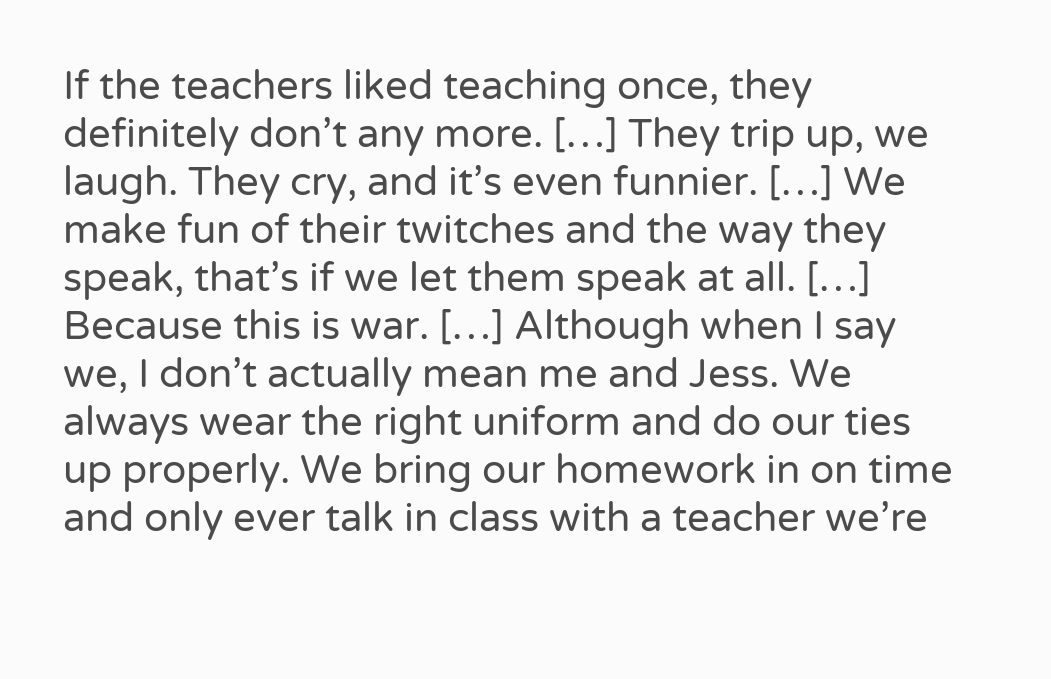If the teachers liked teaching once, they definitely don’t any more. […] They trip up, we laugh. They cry, and it’s even funnier. […] We make fun of their twitches and the way they speak, that’s if we let them speak at all. […] Because this is war. […] Although when I say we, I don’t actually mean me and Jess. We always wear the right uniform and do our ties up properly. We bring our homework in on time and only ever talk in class with a teacher we’re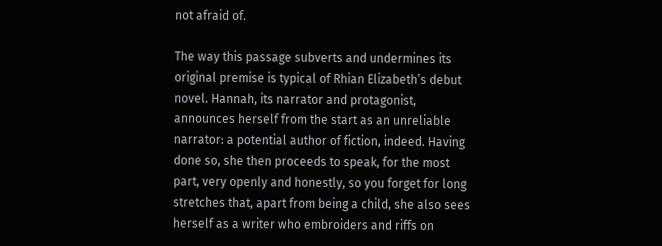not afraid of.

The way this passage subverts and undermines its original premise is typical of Rhian Elizabeth’s debut novel. Hannah, its narrator and protagonist, announces herself from the start as an unreliable narrator: a potential author of fiction, indeed. Having done so, she then proceeds to speak, for the most part, very openly and honestly, so you forget for long stretches that, apart from being a child, she also sees herself as a writer who embroiders and riffs on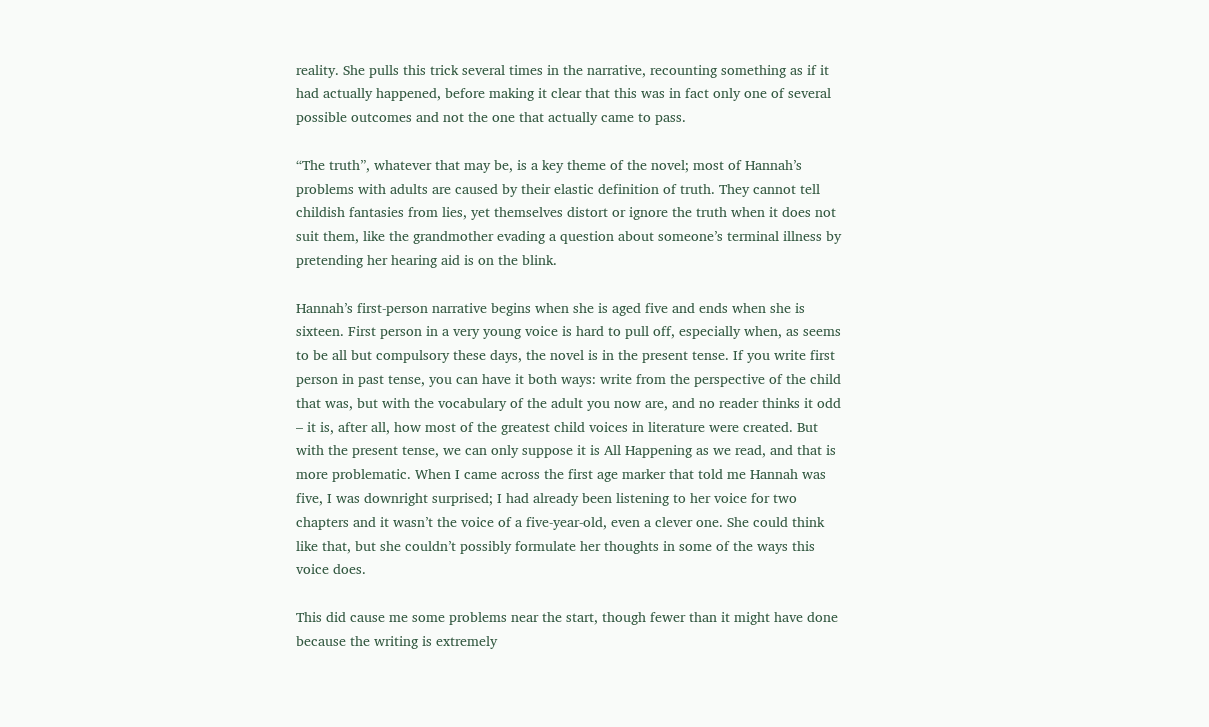reality. She pulls this trick several times in the narrative, recounting something as if it had actually happened, before making it clear that this was in fact only one of several possible outcomes and not the one that actually came to pass.

“The truth”, whatever that may be, is a key theme of the novel; most of Hannah’s problems with adults are caused by their elastic definition of truth. They cannot tell childish fantasies from lies, yet themselves distort or ignore the truth when it does not suit them, like the grandmother evading a question about someone’s terminal illness by pretending her hearing aid is on the blink.

Hannah’s first-person narrative begins when she is aged five and ends when she is sixteen. First person in a very young voice is hard to pull off, especially when, as seems to be all but compulsory these days, the novel is in the present tense. If you write first person in past tense, you can have it both ways: write from the perspective of the child that was, but with the vocabulary of the adult you now are, and no reader thinks it odd – it is, after all, how most of the greatest child voices in literature were created. But with the present tense, we can only suppose it is All Happening as we read, and that is more problematic. When I came across the first age marker that told me Hannah was five, I was downright surprised; I had already been listening to her voice for two chapters and it wasn’t the voice of a five-year-old, even a clever one. She could think like that, but she couldn’t possibly formulate her thoughts in some of the ways this voice does.

This did cause me some problems near the start, though fewer than it might have done because the writing is extremely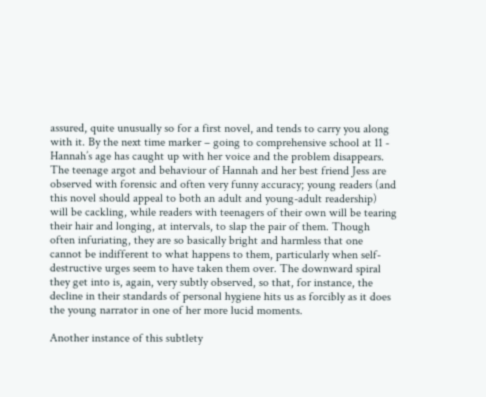assured, quite unusually so for a first novel, and tends to carry you along with it. By the next time marker – going to comprehensive school at 11 - Hannah’s age has caught up with her voice and the problem disappears. The teenage argot and behaviour of Hannah and her best friend Jess are observed with forensic and often very funny accuracy; young readers (and this novel should appeal to both an adult and young-adult readership) will be cackling, while readers with teenagers of their own will be tearing their hair and longing, at intervals, to slap the pair of them. Though often infuriating, they are so basically bright and harmless that one cannot be indifferent to what happens to them, particularly when self-destructive urges seem to have taken them over. The downward spiral they get into is, again, very subtly observed, so that, for instance, the decline in their standards of personal hygiene hits us as forcibly as it does the young narrator in one of her more lucid moments.

Another instance of this subtlety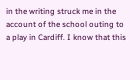in the writing struck me in the account of the school outing to a play in Cardiff. I know that this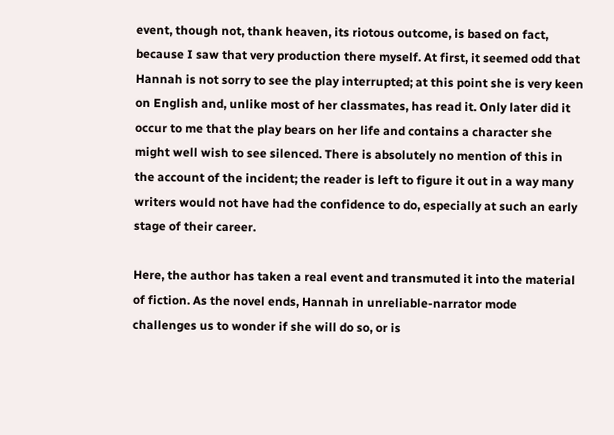event, though not, thank heaven, its riotous outcome, is based on fact, because I saw that very production there myself. At first, it seemed odd that Hannah is not sorry to see the play interrupted; at this point she is very keen on English and, unlike most of her classmates, has read it. Only later did it occur to me that the play bears on her life and contains a character she might well wish to see silenced. There is absolutely no mention of this in the account of the incident; the reader is left to figure it out in a way many writers would not have had the confidence to do, especially at such an early stage of their career.

Here, the author has taken a real event and transmuted it into the material of fiction. As the novel ends, Hannah in unreliable-narrator mode challenges us to wonder if she will do so, or is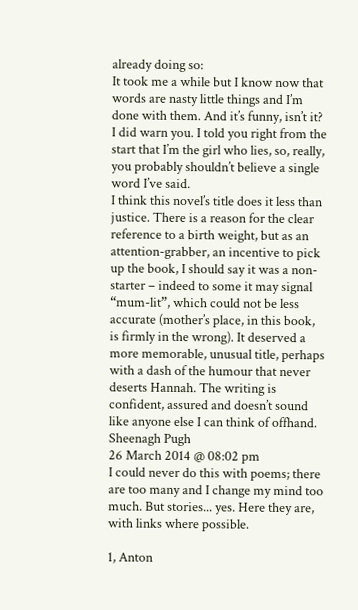already doing so:
It took me a while but I know now that words are nasty little things and I’m done with them. And it’s funny, isn’t it? I did warn you. I told you right from the start that I’m the girl who lies, so, really, you probably shouldn’t believe a single word I’ve said.
I think this novel’s title does it less than justice. There is a reason for the clear reference to a birth weight, but as an attention-grabber, an incentive to pick up the book, I should say it was a non-starter – indeed to some it may signal “mum-lit”, which could not be less accurate (mother’s place, in this book, is firmly in the wrong). It deserved a more memorable, unusual title, perhaps with a dash of the humour that never deserts Hannah. The writing is confident, assured and doesn’t sound like anyone else I can think of offhand.
Sheenagh Pugh
26 March 2014 @ 08:02 pm
I could never do this with poems; there are too many and I change my mind too much. But stories... yes. Here they are, with links where possible.

1, Anton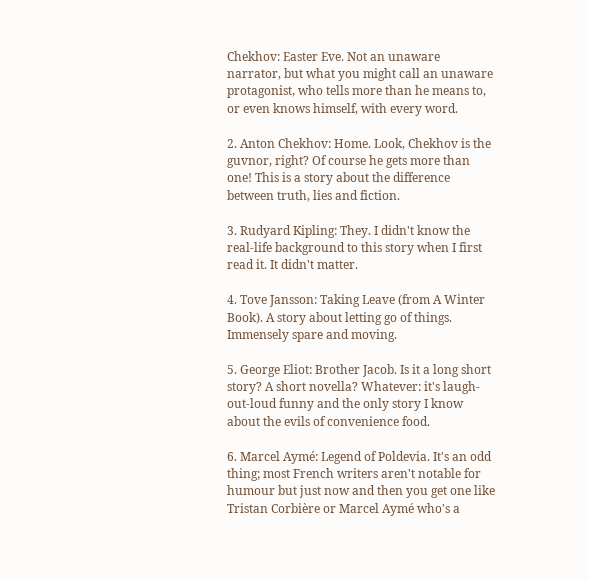Chekhov: Easter Eve. Not an unaware narrator, but what you might call an unaware protagonist, who tells more than he means to, or even knows himself, with every word.

2. Anton Chekhov: Home. Look, Chekhov is the guvnor, right? Of course he gets more than one! This is a story about the difference between truth, lies and fiction.

3. Rudyard Kipling: They. I didn't know the real-life background to this story when I first read it. It didn't matter.

4. Tove Jansson: Taking Leave (from A Winter Book). A story about letting go of things. Immensely spare and moving.

5. George Eliot: Brother Jacob. Is it a long short story? A short novella? Whatever: it's laugh-out-loud funny and the only story I know about the evils of convenience food.

6. Marcel Aymé: Legend of Poldevia. It's an odd thing; most French writers aren't notable for humour but just now and then you get one like Tristan Corbière or Marcel Aymé who's a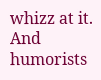whizz at it. And humorists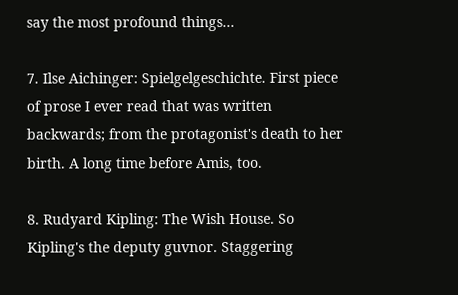say the most profound things...

7. Ilse Aichinger: Spielgelgeschichte. First piece of prose I ever read that was written backwards; from the protagonist's death to her birth. A long time before Amis, too.

8. Rudyard Kipling: The Wish House. So Kipling's the deputy guvnor. Staggering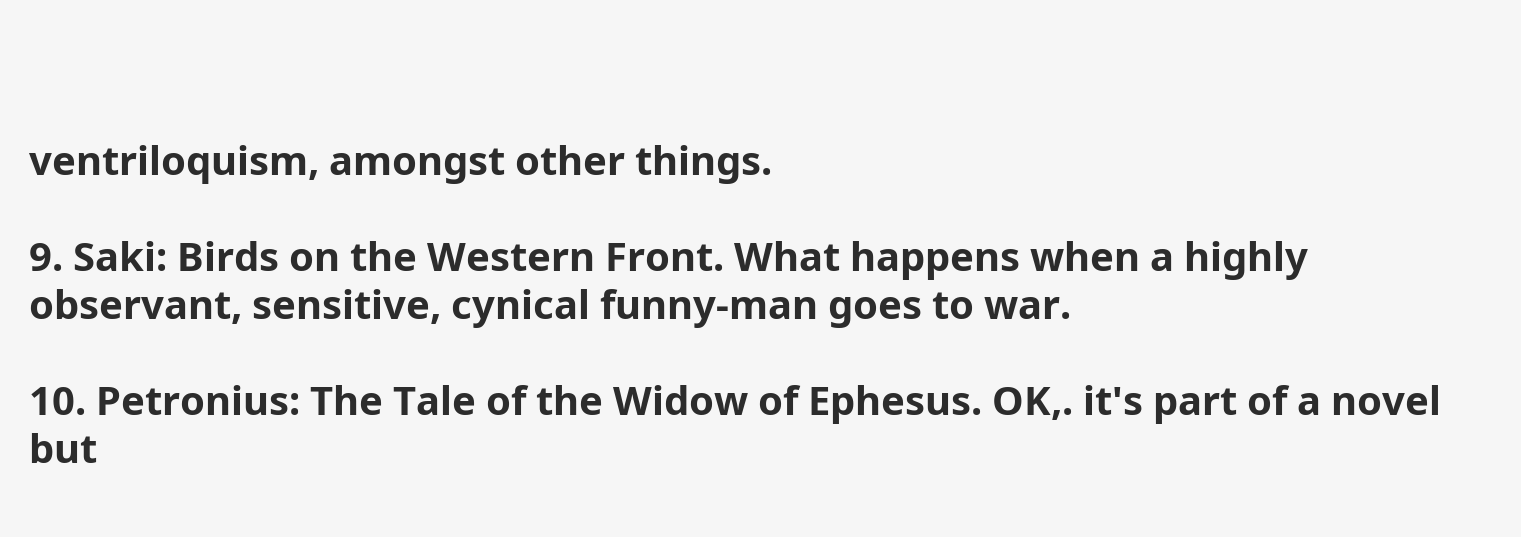ventriloquism, amongst other things.

9. Saki: Birds on the Western Front. What happens when a highly observant, sensitive, cynical funny-man goes to war.

10. Petronius: The Tale of the Widow of Ephesus. OK,. it's part of a novel but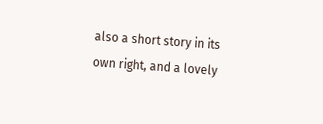also a short story in its own right, and a lovely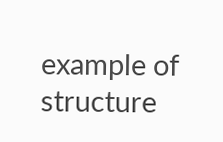example of structure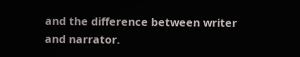and the difference between writer and narrator.